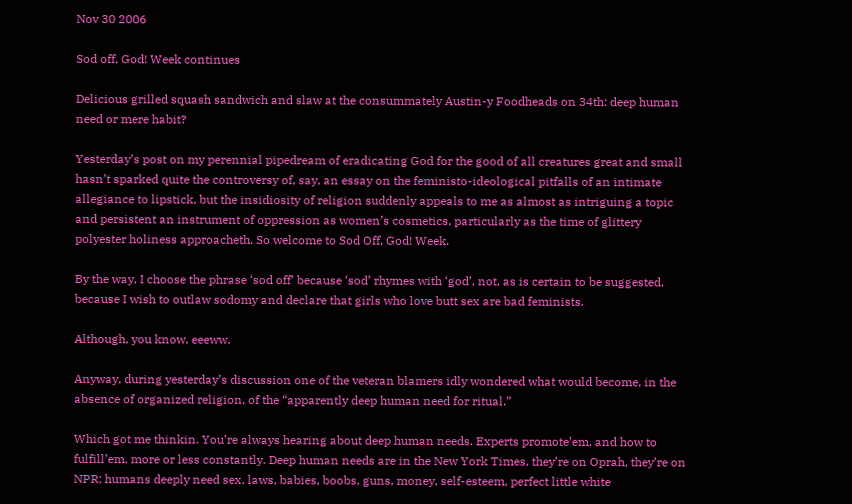Nov 30 2006

Sod off, God! Week continues

Delicious grilled squash sandwich and slaw at the consummately Austin-y Foodheads on 34th: deep human need or mere habit?

Yesterday’s post on my perennial pipedream of eradicating God for the good of all creatures great and small hasn’t sparked quite the controversy of, say, an essay on the feministo-ideological pitfalls of an intimate allegiance to lipstick, but the insidiosity of religion suddenly appeals to me as almost as intriguing a topic and persistent an instrument of oppression as women’s cosmetics, particularly as the time of glittery polyester holiness approacheth. So welcome to Sod Off, God! Week.

By the way, I choose the phrase ‘sod off’ because ‘sod’ rhymes with ‘god’, not, as is certain to be suggested, because I wish to outlaw sodomy and declare that girls who love butt sex are bad feminists.

Although, you know, eeeww.

Anyway, during yesterday’s discussion one of the veteran blamers idly wondered what would become, in the absence of organized religion, of the “apparently deep human need for ritual.”

Which got me thinkin. You’re always hearing about deep human needs. Experts promote’em, and how to fulfill’em, more or less constantly. Deep human needs are in the New York Times, they’re on Oprah, they’re on NPR; humans deeply need sex, laws, babies, boobs, guns, money, self-esteem, perfect little white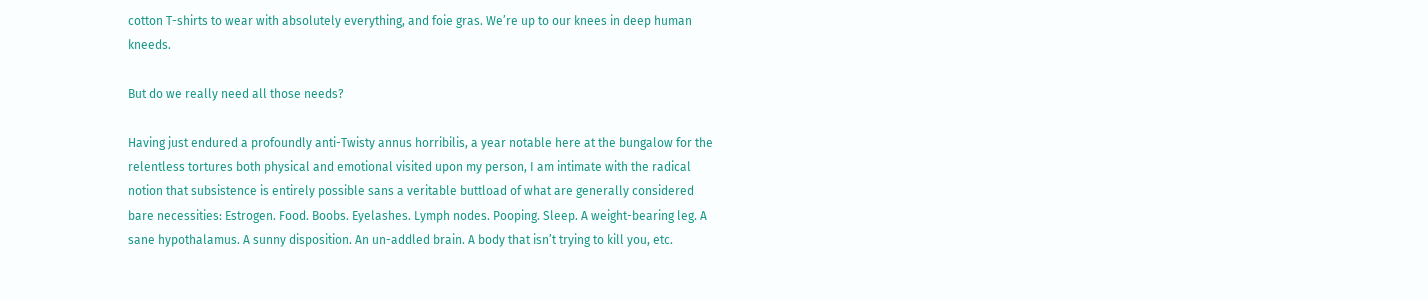cotton T-shirts to wear with absolutely everything, and foie gras. We’re up to our knees in deep human kneeds.

But do we really need all those needs?

Having just endured a profoundly anti-Twisty annus horribilis, a year notable here at the bungalow for the relentless tortures both physical and emotional visited upon my person, I am intimate with the radical notion that subsistence is entirely possible sans a veritable buttload of what are generally considered bare necessities: Estrogen. Food. Boobs. Eyelashes. Lymph nodes. Pooping. Sleep. A weight-bearing leg. A sane hypothalamus. A sunny disposition. An un-addled brain. A body that isn’t trying to kill you, etc.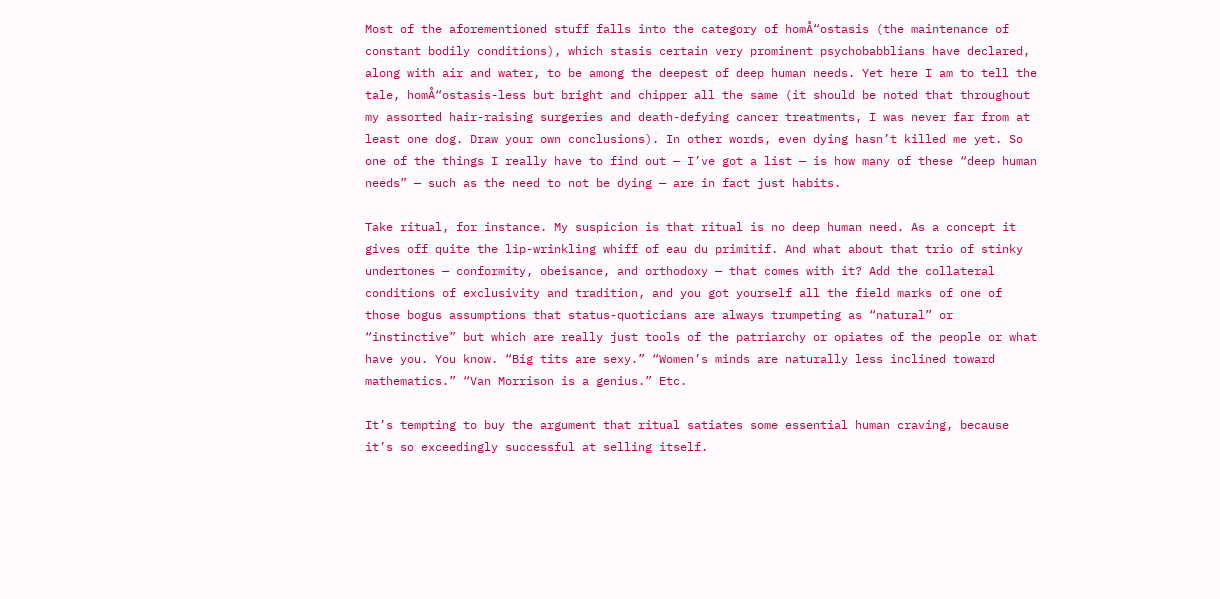Most of the aforementioned stuff falls into the category of homÅ“ostasis (the maintenance of constant bodily conditions), which stasis certain very prominent psychobabblians have declared, along with air and water, to be among the deepest of deep human needs. Yet here I am to tell the tale, homÅ“ostasis-less but bright and chipper all the same (it should be noted that throughout my assorted hair-raising surgeries and death-defying cancer treatments, I was never far from at least one dog. Draw your own conclusions). In other words, even dying hasn’t killed me yet. So one of the things I really have to find out — I’ve got a list — is how many of these “deep human needs” — such as the need to not be dying — are in fact just habits.

Take ritual, for instance. My suspicion is that ritual is no deep human need. As a concept it gives off quite the lip-wrinkling whiff of eau du primitif. And what about that trio of stinky undertones — conformity, obeisance, and orthodoxy — that comes with it? Add the collateral conditions of exclusivity and tradition, and you got yourself all the field marks of one of those bogus assumptions that status-quoticians are always trumpeting as “natural” or “instinctive” but which are really just tools of the patriarchy or opiates of the people or what have you. You know. “Big tits are sexy.” “Women’s minds are naturally less inclined toward mathematics.” “Van Morrison is a genius.” Etc.

It’s tempting to buy the argument that ritual satiates some essential human craving, because it’s so exceedingly successful at selling itself.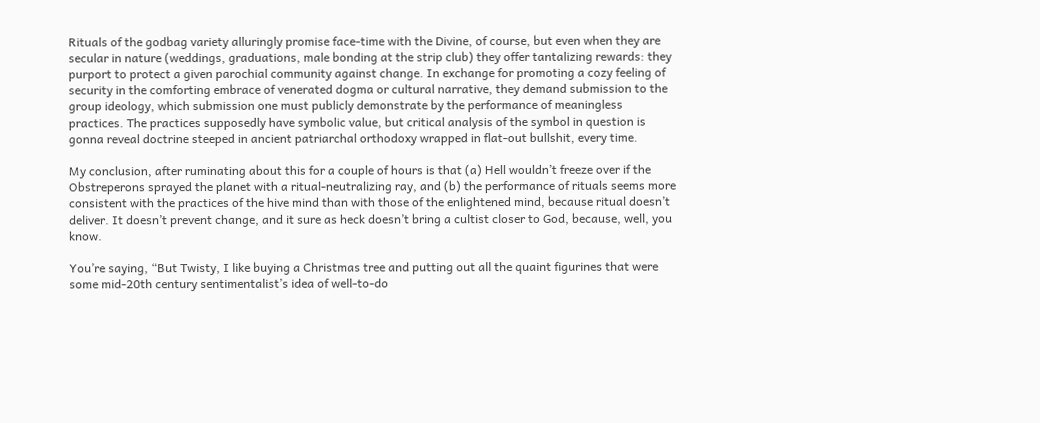Rituals of the godbag variety alluringly promise face-time with the Divine, of course, but even when they are secular in nature (weddings, graduations, male bonding at the strip club) they offer tantalizing rewards: they purport to protect a given parochial community against change. In exchange for promoting a cozy feeling of security in the comforting embrace of venerated dogma or cultural narrative, they demand submission to the group ideology, which submission one must publicly demonstrate by the performance of meaningless practices. The practices supposedly have symbolic value, but critical analysis of the symbol in question is gonna reveal doctrine steeped in ancient patriarchal orthodoxy wrapped in flat-out bullshit, every time.

My conclusion, after ruminating about this for a couple of hours is that (a) Hell wouldn’t freeze over if the Obstreperons sprayed the planet with a ritual-neutralizing ray, and (b) the performance of rituals seems more consistent with the practices of the hive mind than with those of the enlightened mind, because ritual doesn’t deliver. It doesn’t prevent change, and it sure as heck doesn’t bring a cultist closer to God, because, well, you know.

You’re saying, “But Twisty, I like buying a Christmas tree and putting out all the quaint figurines that were some mid-20th century sentimentalist’s idea of well-to-do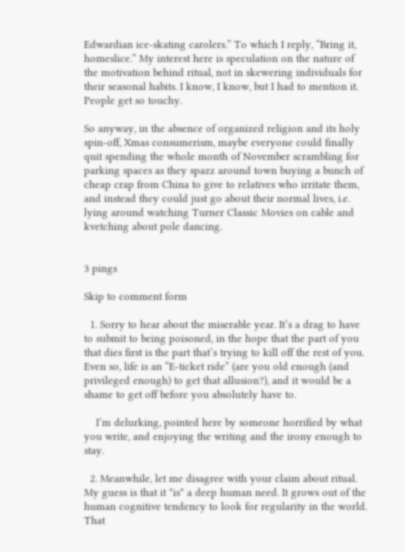Edwardian ice-skating carolers.” To which I reply, “Bring it, homeslice.” My interest here is speculation on the nature of the motivation behind ritual, not in skewering individuals for their seasonal habits. I know, I know, but I had to mention it. People get so touchy.

So anyway, in the absence of organized religion and its holy spin-off, Xmas consumerism, maybe everyone could finally quit spending the whole month of November scrambling for parking spaces as they spazz around town buying a bunch of cheap crap from China to give to relatives who irritate them, and instead they could just go about their normal lives, i.e. lying around watching Turner Classic Movies on cable and kvetching about pole dancing.


3 pings

Skip to comment form

  1. Sorry to hear about the miserable year. It’s a drag to have to submit to being poisoned, in the hope that the part of you that dies first is the part that’s trying to kill off the rest of you. Even so, life is an “E-ticket ride” (are you old enough (and privileged enough) to get that allusion?), and it would be a shame to get off before you absolutely have to.

    I’m delurking, pointed here by someone horrified by what you write, and enjoying the writing and the irony enough to stay.

  2. Meanwhile, let me disagree with your claim about ritual. My guess is that it *is* a deep human need. It grows out of the human cognitive tendency to look for regularity in the world. That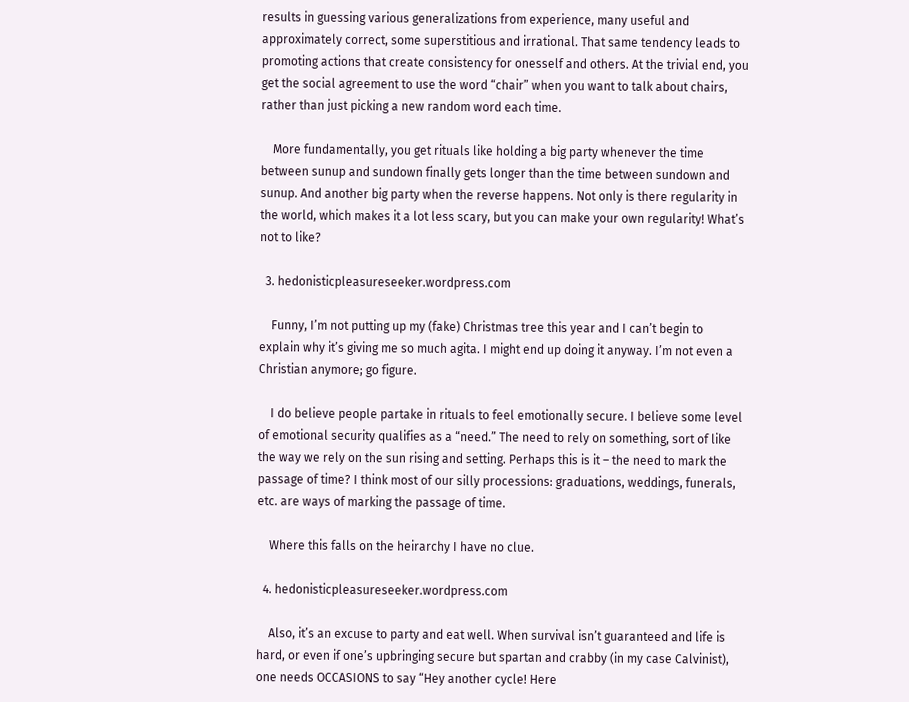results in guessing various generalizations from experience, many useful and approximately correct, some superstitious and irrational. That same tendency leads to promoting actions that create consistency for onesself and others. At the trivial end, you get the social agreement to use the word “chair” when you want to talk about chairs, rather than just picking a new random word each time.

    More fundamentally, you get rituals like holding a big party whenever the time between sunup and sundown finally gets longer than the time between sundown and sunup. And another big party when the reverse happens. Not only is there regularity in the world, which makes it a lot less scary, but you can make your own regularity! What’s not to like?

  3. hedonisticpleasureseeker.wordpress.com

    Funny, I’m not putting up my (fake) Christmas tree this year and I can’t begin to explain why it’s giving me so much agita. I might end up doing it anyway. I’m not even a Christian anymore; go figure.

    I do believe people partake in rituals to feel emotionally secure. I believe some level of emotional security qualifies as a “need.” The need to rely on something, sort of like the way we rely on the sun rising and setting. Perhaps this is it – the need to mark the passage of time? I think most of our silly processions: graduations, weddings, funerals, etc. are ways of marking the passage of time.

    Where this falls on the heirarchy I have no clue.

  4. hedonisticpleasureseeker.wordpress.com

    Also, it’s an excuse to party and eat well. When survival isn’t guaranteed and life is hard, or even if one’s upbringing secure but spartan and crabby (in my case Calvinist), one needs OCCASIONS to say “Hey another cycle! Here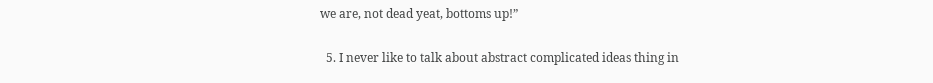we are, not dead yeat, bottoms up!”

  5. I never like to talk about abstract complicated ideas thing in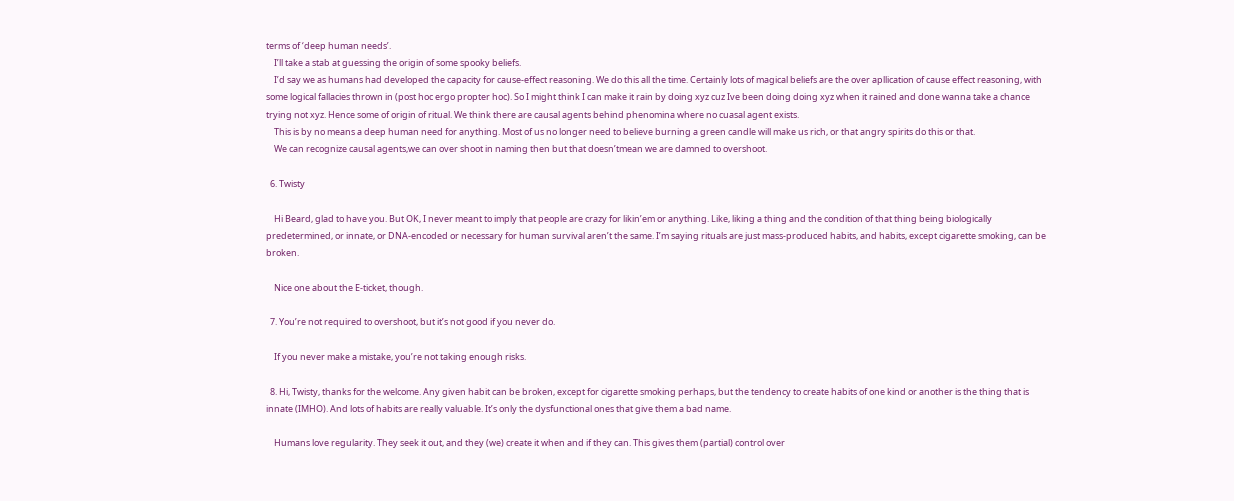terms of ‘deep human needs’.
    I’ll take a stab at guessing the origin of some spooky beliefs.
    I’d say we as humans had developed the capacity for cause-effect reasoning. We do this all the time. Certainly lots of magical beliefs are the over apllication of cause effect reasoning, with some logical fallacies thrown in (post hoc ergo propter hoc). So I might think I can make it rain by doing xyz cuz Ive been doing doing xyz when it rained and done wanna take a chance trying not xyz. Hence some of origin of ritual. We think there are causal agents behind phenomina where no cuasal agent exists.
    This is by no means a deep human need for anything. Most of us no longer need to believe burning a green candle will make us rich, or that angry spirits do this or that.
    We can recognize causal agents,we can over shoot in naming then but that doesn’tmean we are damned to overshoot.

  6. Twisty

    Hi Beard, glad to have you. But OK, I never meant to imply that people are crazy for likin’em or anything. Like, liking a thing and the condition of that thing being biologically predetermined, or innate, or DNA-encoded or necessary for human survival aren’t the same. I’m saying rituals are just mass-produced habits, and habits, except cigarette smoking, can be broken.

    Nice one about the E-ticket, though.

  7. You’re not required to overshoot, but it’s not good if you never do.

    If you never make a mistake, you’re not taking enough risks.

  8. Hi, Twisty, thanks for the welcome. Any given habit can be broken, except for cigarette smoking perhaps, but the tendency to create habits of one kind or another is the thing that is innate (IMHO). And lots of habits are really valuable. It’s only the dysfunctional ones that give them a bad name.

    Humans love regularity. They seek it out, and they (we) create it when and if they can. This gives them (partial) control over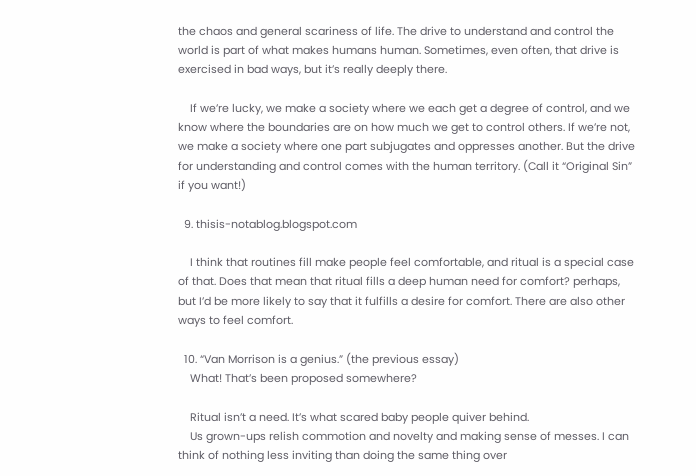the chaos and general scariness of life. The drive to understand and control the world is part of what makes humans human. Sometimes, even often, that drive is exercised in bad ways, but it’s really deeply there.

    If we’re lucky, we make a society where we each get a degree of control, and we know where the boundaries are on how much we get to control others. If we’re not, we make a society where one part subjugates and oppresses another. But the drive for understanding and control comes with the human territory. (Call it “Original Sin” if you want!)

  9. thisis-notablog.blogspot.com

    I think that routines fill make people feel comfortable, and ritual is a special case of that. Does that mean that ritual fills a deep human need for comfort? perhaps, but I’d be more likely to say that it fulfills a desire for comfort. There are also other ways to feel comfort.

  10. “Van Morrison is a genius.” (the previous essay)
    What! That’s been proposed somewhere?

    Ritual isn’t a need. It’s what scared baby people quiver behind.
    Us grown-ups relish commotion and novelty and making sense of messes. I can think of nothing less inviting than doing the same thing over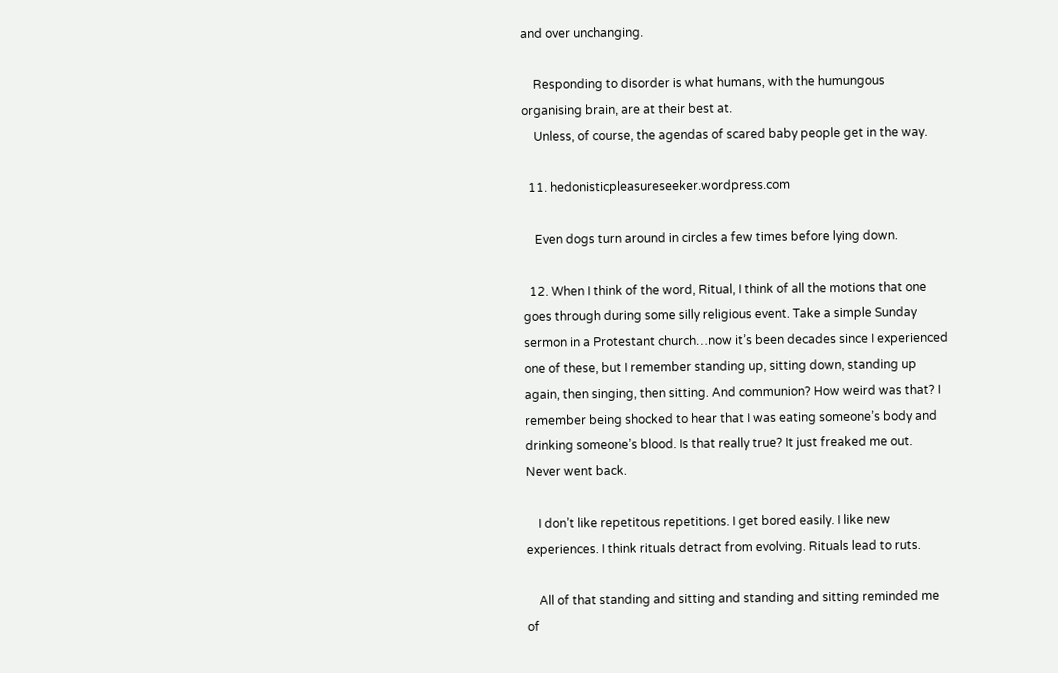and over unchanging.

    Responding to disorder is what humans, with the humungous organising brain, are at their best at.
    Unless, of course, the agendas of scared baby people get in the way.

  11. hedonisticpleasureseeker.wordpress.com

    Even dogs turn around in circles a few times before lying down.

  12. When I think of the word, Ritual, I think of all the motions that one goes through during some silly religious event. Take a simple Sunday sermon in a Protestant church…now it’s been decades since I experienced one of these, but I remember standing up, sitting down, standing up again, then singing, then sitting. And communion? How weird was that? I remember being shocked to hear that I was eating someone’s body and drinking someone’s blood. Is that really true? It just freaked me out. Never went back.

    I don’t like repetitous repetitions. I get bored easily. I like new experiences. I think rituals detract from evolving. Rituals lead to ruts.

    All of that standing and sitting and standing and sitting reminded me of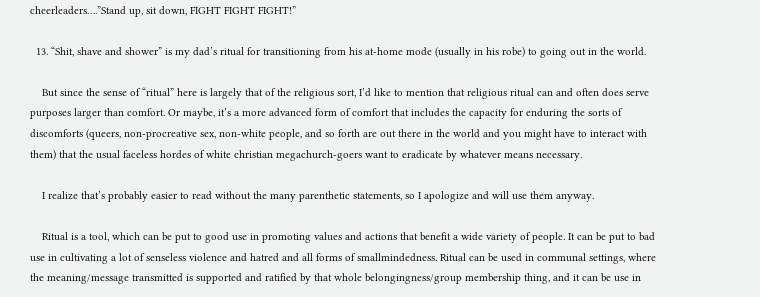cheerleaders….”Stand up, sit down, FIGHT FIGHT FIGHT!”

  13. “Shit, shave and shower” is my dad’s ritual for transitioning from his at-home mode (usually in his robe) to going out in the world.

    But since the sense of “ritual” here is largely that of the religious sort, I’d like to mention that religious ritual can and often does serve purposes larger than comfort. Or maybe, it’s a more advanced form of comfort that includes the capacity for enduring the sorts of discomforts (queers, non-procreative sex, non-white people, and so forth are out there in the world and you might have to interact with them) that the usual faceless hordes of white christian megachurch-goers want to eradicate by whatever means necessary.

    I realize that’s probably easier to read without the many parenthetic statements, so I apologize and will use them anyway.

    Ritual is a tool, which can be put to good use in promoting values and actions that benefit a wide variety of people. It can be put to bad use in cultivating a lot of senseless violence and hatred and all forms of smallmindedness. Ritual can be used in communal settings, where the meaning/message transmitted is supported and ratified by that whole belongingness/group membership thing, and it can be use in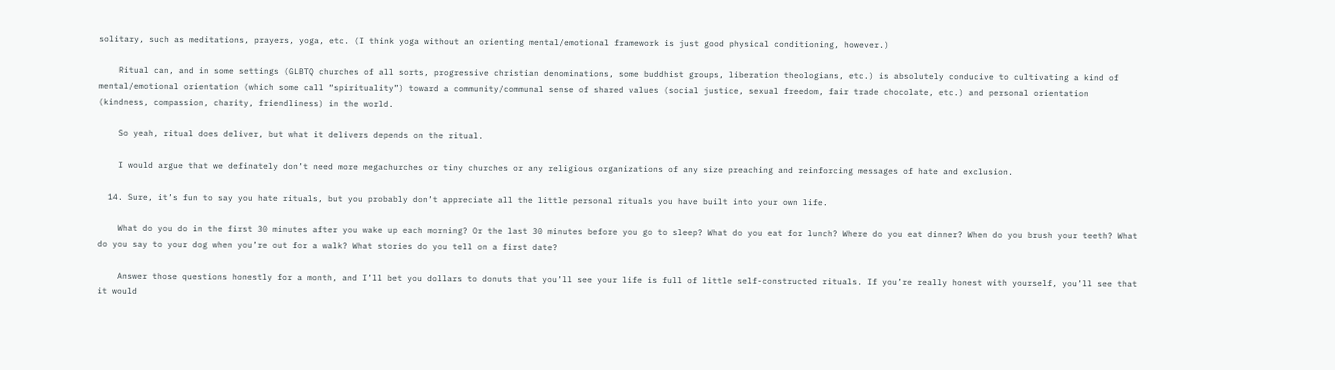solitary, such as meditations, prayers, yoga, etc. (I think yoga without an orienting mental/emotional framework is just good physical conditioning, however.)

    Ritual can, and in some settings (GLBTQ churches of all sorts, progressive christian denominations, some buddhist groups, liberation theologians, etc.) is absolutely conducive to cultivating a kind of mental/emotional orientation (which some call “spirituality”) toward a community/communal sense of shared values (social justice, sexual freedom, fair trade chocolate, etc.) and personal orientation (kindness, compassion, charity, friendliness) in the world.

    So yeah, ritual does deliver, but what it delivers depends on the ritual.

    I would argue that we definately don’t need more megachurches or tiny churches or any religious organizations of any size preaching and reinforcing messages of hate and exclusion.

  14. Sure, it’s fun to say you hate rituals, but you probably don’t appreciate all the little personal rituals you have built into your own life.

    What do you do in the first 30 minutes after you wake up each morning? Or the last 30 minutes before you go to sleep? What do you eat for lunch? Where do you eat dinner? When do you brush your teeth? What do you say to your dog when you’re out for a walk? What stories do you tell on a first date?

    Answer those questions honestly for a month, and I’ll bet you dollars to donuts that you’ll see your life is full of little self-constructed rituals. If you’re really honest with yourself, you’ll see that it would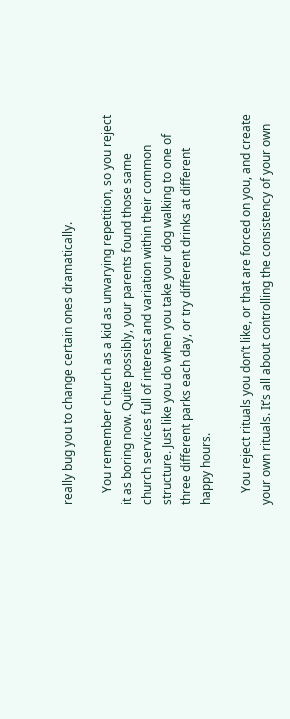really bug you to change certain ones dramatically.

    You remember church as a kid as unvarying repetition, so you reject it as boring now. Quite possibly, your parents found those same church services full of interest and variation within their common structure. Just like you do when you take your dog walking to one of three different parks each day, or try different drinks at different happy hours.

    You reject rituals you don’t like, or that are forced on you, and create your own rituals. It’s all about controlling the consistency of your own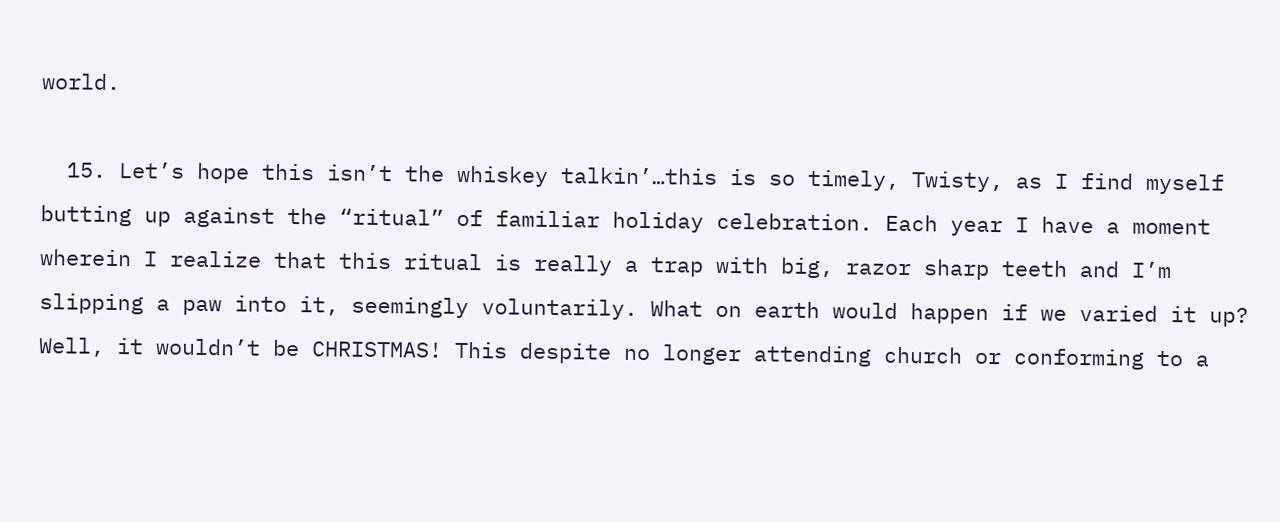world.

  15. Let’s hope this isn’t the whiskey talkin’…this is so timely, Twisty, as I find myself butting up against the “ritual” of familiar holiday celebration. Each year I have a moment wherein I realize that this ritual is really a trap with big, razor sharp teeth and I’m slipping a paw into it, seemingly voluntarily. What on earth would happen if we varied it up? Well, it wouldn’t be CHRISTMAS! This despite no longer attending church or conforming to a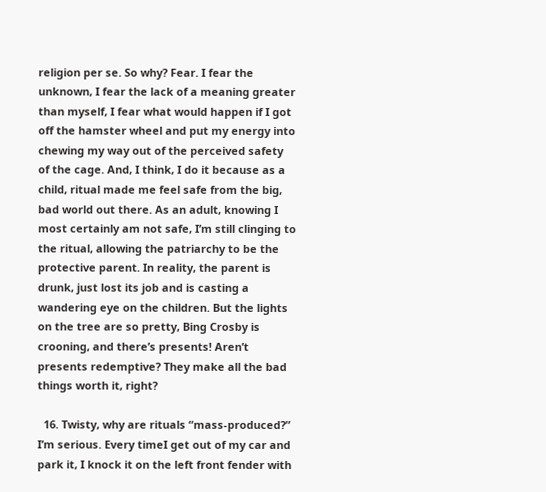religion per se. So why? Fear. I fear the unknown, I fear the lack of a meaning greater than myself, I fear what would happen if I got off the hamster wheel and put my energy into chewing my way out of the perceived safety of the cage. And, I think, I do it because as a child, ritual made me feel safe from the big, bad world out there. As an adult, knowing I most certainly am not safe, I’m still clinging to the ritual, allowing the patriarchy to be the protective parent. In reality, the parent is drunk, just lost its job and is casting a wandering eye on the children. But the lights on the tree are so pretty, Bing Crosby is crooning, and there’s presents! Aren’t presents redemptive? They make all the bad things worth it, right?

  16. Twisty, why are rituals “mass-produced?” I’m serious. Every timeI get out of my car and park it, I knock it on the left front fender with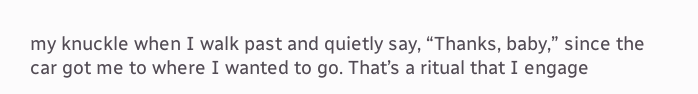my knuckle when I walk past and quietly say, “Thanks, baby,” since the car got me to where I wanted to go. That’s a ritual that I engage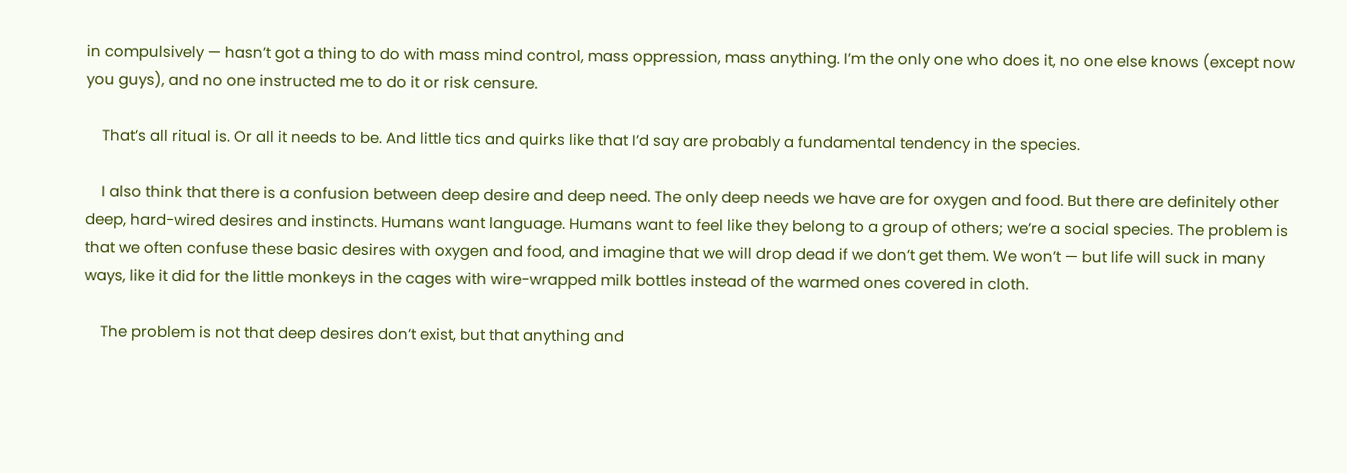in compulsively — hasn’t got a thing to do with mass mind control, mass oppression, mass anything. I’m the only one who does it, no one else knows (except now you guys), and no one instructed me to do it or risk censure.

    That’s all ritual is. Or all it needs to be. And little tics and quirks like that I’d say are probably a fundamental tendency in the species.

    I also think that there is a confusion between deep desire and deep need. The only deep needs we have are for oxygen and food. But there are definitely other deep, hard-wired desires and instincts. Humans want language. Humans want to feel like they belong to a group of others; we’re a social species. The problem is that we often confuse these basic desires with oxygen and food, and imagine that we will drop dead if we don’t get them. We won’t — but life will suck in many ways, like it did for the little monkeys in the cages with wire-wrapped milk bottles instead of the warmed ones covered in cloth.

    The problem is not that deep desires don’t exist, but that anything and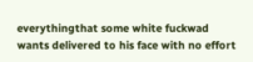everythingthat some white fuckwad wants delivered to his face with no effort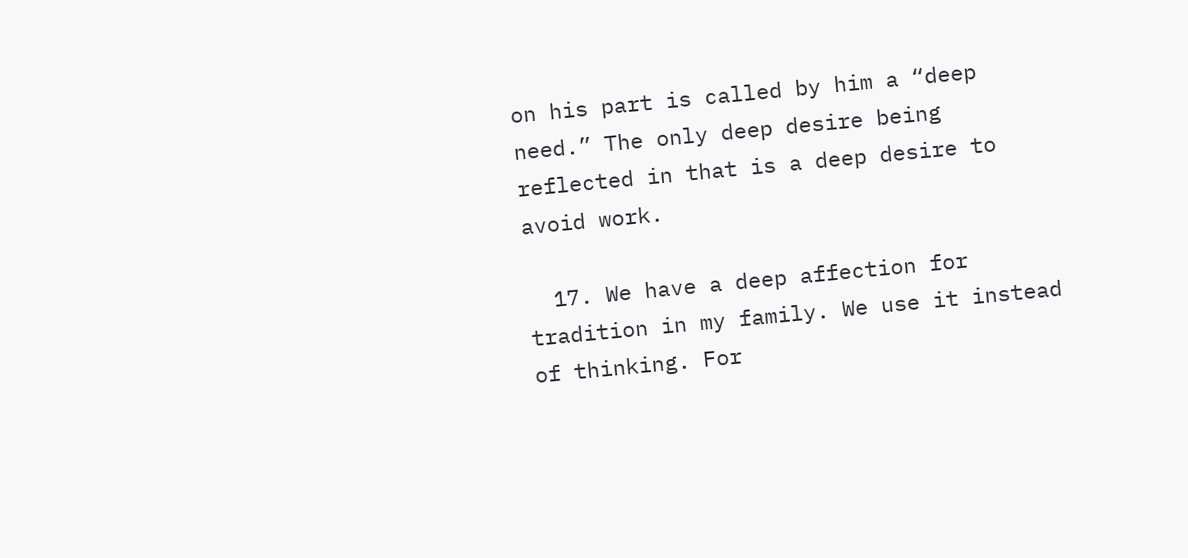on his part is called by him a “deep need.” The only deep desire being reflected in that is a deep desire to avoid work.

  17. We have a deep affection for tradition in my family. We use it instead of thinking. For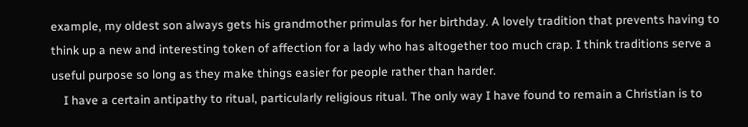example, my oldest son always gets his grandmother primulas for her birthday. A lovely tradition that prevents having to think up a new and interesting token of affection for a lady who has altogether too much crap. I think traditions serve a useful purpose so long as they make things easier for people rather than harder.
    I have a certain antipathy to ritual, particularly religious ritual. The only way I have found to remain a Christian is to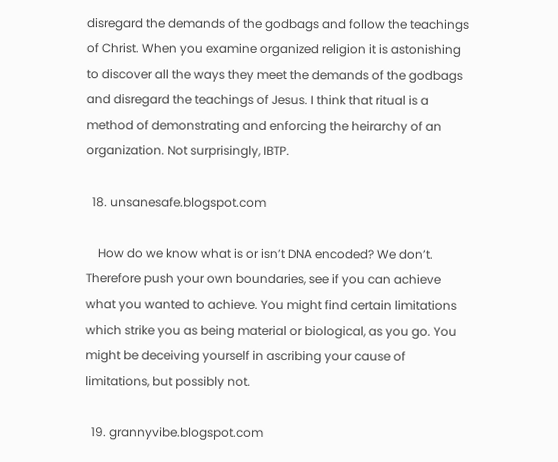disregard the demands of the godbags and follow the teachings of Christ. When you examine organized religion it is astonishing to discover all the ways they meet the demands of the godbags and disregard the teachings of Jesus. I think that ritual is a method of demonstrating and enforcing the heirarchy of an organization. Not surprisingly, IBTP.

  18. unsanesafe.blogspot.com

    How do we know what is or isn’t DNA encoded? We don’t. Therefore push your own boundaries, see if you can achieve what you wanted to achieve. You might find certain limitations which strike you as being material or biological, as you go. You might be deceiving yourself in ascribing your cause of limitations, but possibly not.

  19. grannyvibe.blogspot.com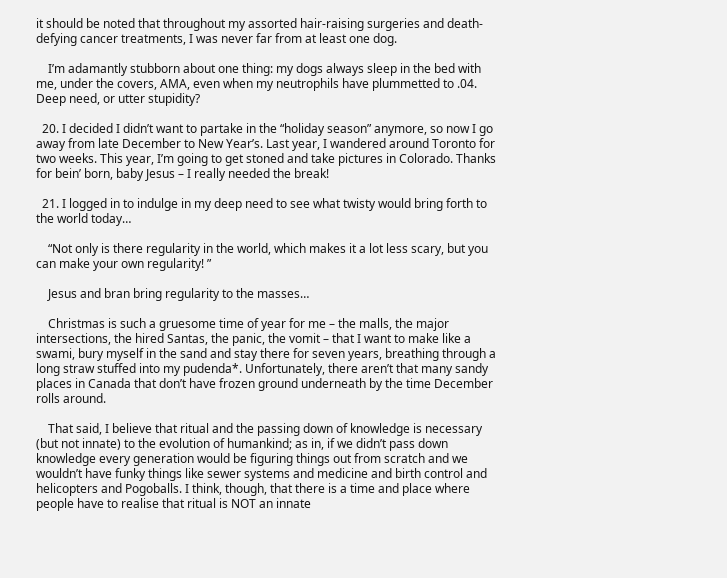it should be noted that throughout my assorted hair-raising surgeries and death-defying cancer treatments, I was never far from at least one dog.

    I’m adamantly stubborn about one thing: my dogs always sleep in the bed with me, under the covers, AMA, even when my neutrophils have plummetted to .04. Deep need, or utter stupidity?

  20. I decided I didn’t want to partake in the “holiday season” anymore, so now I go away from late December to New Year’s. Last year, I wandered around Toronto for two weeks. This year, I’m going to get stoned and take pictures in Colorado. Thanks for bein’ born, baby Jesus – I really needed the break!

  21. I logged in to indulge in my deep need to see what twisty would bring forth to the world today…

    “Not only is there regularity in the world, which makes it a lot less scary, but you can make your own regularity! ”

    Jesus and bran bring regularity to the masses…

    Christmas is such a gruesome time of year for me – the malls, the major intersections, the hired Santas, the panic, the vomit – that I want to make like a swami, bury myself in the sand and stay there for seven years, breathing through a long straw stuffed into my pudenda*. Unfortunately, there aren’t that many sandy places in Canada that don’t have frozen ground underneath by the time December rolls around.

    That said, I believe that ritual and the passing down of knowledge is necessary (but not innate) to the evolution of humankind; as in, if we didn’t pass down knowledge every generation would be figuring things out from scratch and we wouldn’t have funky things like sewer systems and medicine and birth control and helicopters and Pogoballs. I think, though, that there is a time and place where people have to realise that ritual is NOT an innate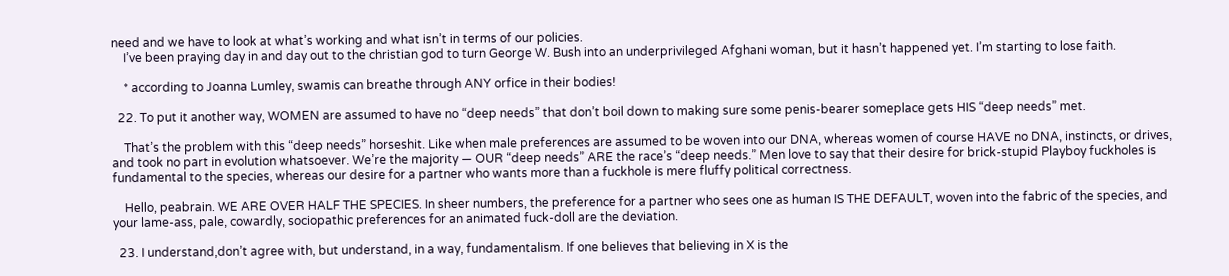need and we have to look at what’s working and what isn’t in terms of our policies.
    I’ve been praying day in and day out to the christian god to turn George W. Bush into an underprivileged Afghani woman, but it hasn’t happened yet. I’m starting to lose faith.

    * according to Joanna Lumley, swamis can breathe through ANY orfice in their bodies!

  22. To put it another way, WOMEN are assumed to have no “deep needs” that don’t boil down to making sure some penis-bearer someplace gets HIS “deep needs” met.

    That’s the problem with this “deep needs” horseshit. Like when male preferences are assumed to be woven into our DNA, whereas women of course HAVE no DNA, instincts, or drives, and took no part in evolution whatsoever. We’re the majority — OUR “deep needs” ARE the race’s “deep needs.” Men love to say that their desire for brick-stupid Playboy fuckholes is fundamental to the species, whereas our desire for a partner who wants more than a fuckhole is mere fluffy political correctness.

    Hello, peabrain. WE ARE OVER HALF THE SPECIES. In sheer numbers, the preference for a partner who sees one as human IS THE DEFAULT, woven into the fabric of the species, and your lame-ass, pale, cowardly, sociopathic preferences for an animated fuck-doll are the deviation.

  23. I understand,don’t agree with, but understand, in a way, fundamentalism. If one believes that believing in X is the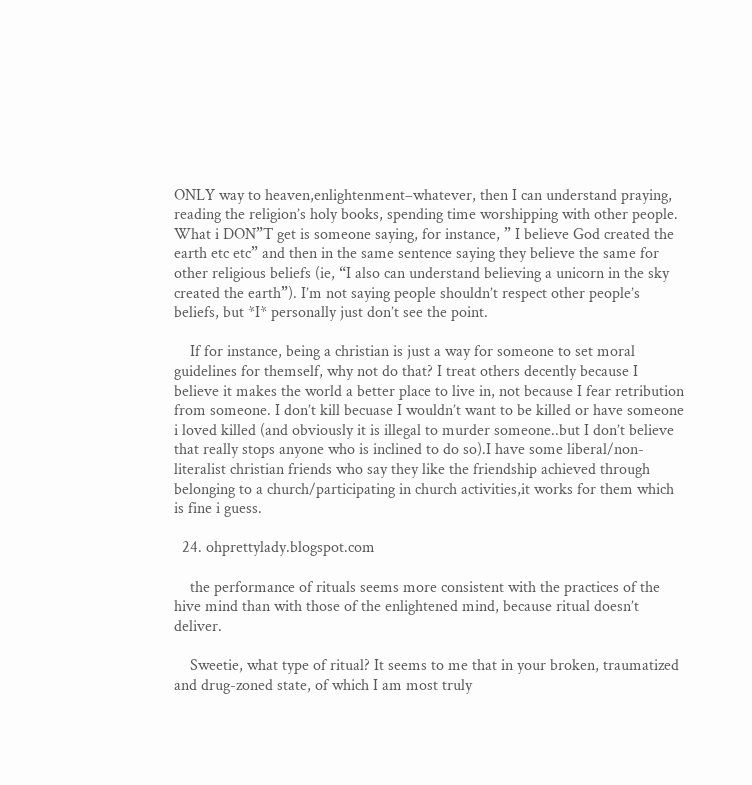ONLY way to heaven,enlightenment–whatever, then I can understand praying, reading the religion’s holy books, spending time worshipping with other people. What i DON”T get is someone saying, for instance, ” I believe God created the earth etc etc” and then in the same sentence saying they believe the same for other religious beliefs (ie, “I also can understand believing a unicorn in the sky created the earth”). I’m not saying people shouldn’t respect other people’s beliefs, but *I* personally just don’t see the point.

    If for instance, being a christian is just a way for someone to set moral guidelines for themself, why not do that? I treat others decently because I believe it makes the world a better place to live in, not because I fear retribution from someone. I don’t kill becuase I wouldn’t want to be killed or have someone i loved killed (and obviously it is illegal to murder someone..but I don’t believe that really stops anyone who is inclined to do so).I have some liberal/non-literalist christian friends who say they like the friendship achieved through belonging to a church/participating in church activities,it works for them which is fine i guess.

  24. ohprettylady.blogspot.com

    the performance of rituals seems more consistent with the practices of the hive mind than with those of the enlightened mind, because ritual doesn’t deliver.

    Sweetie, what type of ritual? It seems to me that in your broken, traumatized and drug-zoned state, of which I am most truly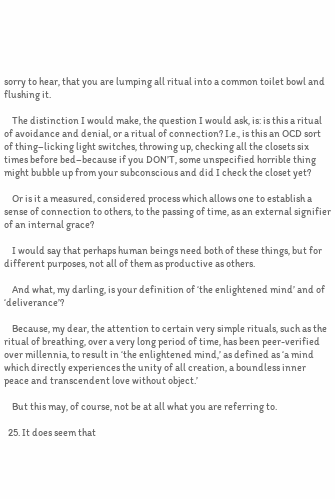sorry to hear, that you are lumping all ritual into a common toilet bowl and flushing it.

    The distinction I would make, the question I would ask, is: is this a ritual of avoidance and denial, or a ritual of connection? I.e., is this an OCD sort of thing–licking light switches, throwing up, checking all the closets six times before bed–because if you DON’T, some unspecified horrible thing might bubble up from your subconscious and did I check the closet yet?

    Or is it a measured, considered process which allows one to establish a sense of connection to others, to the passing of time, as an external signifier of an internal grace?

    I would say that perhaps human beings need both of these things, but for different purposes, not all of them as productive as others.

    And what, my darling, is your definition of ‘the enlightened mind’ and of ‘deliverance’?

    Because, my dear, the attention to certain very simple rituals, such as the ritual of breathing, over a very long period of time, has been peer-verified over millennia, to result in ‘the enlightened mind,’ as defined as ‘a mind which directly experiences the unity of all creation, a boundless inner peace and transcendent love without object.’

    But this may, of course, not be at all what you are referring to.

  25. It does seem that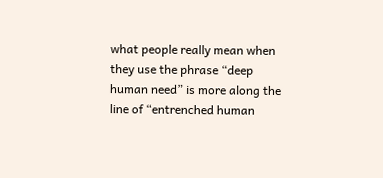what people really mean when they use the phrase “deep human need” is more along the line of “entrenched human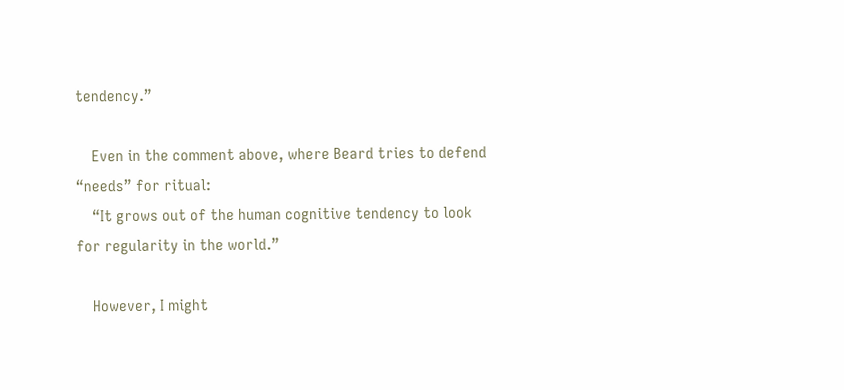tendency.”

    Even in the comment above, where Beard tries to defend “needs” for ritual:
    “It grows out of the human cognitive tendency to look for regularity in the world.”

    However, I might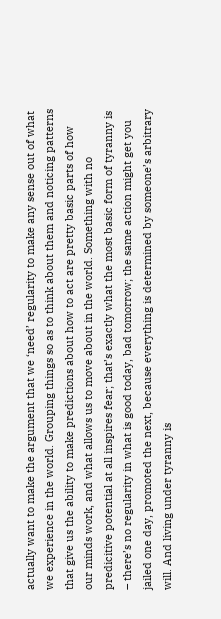actually want to make the argument that we ‘need’ regularity to make any sense out of what we experience in the world. Grouping things so as to think about them and noticing patterns that give us the ability to make predictions about how to act are pretty basic parts of how our minds work, and what allows us to move about in the world. Something with no predicitive potential at all inspires fear; that’s exactly what the most basic form of tyranny is – there’s no regularity in what is good today, bad tomorrow; the same action might get you jailed one day, promoted the next, because everything is determined by someone’s arbitrary will. And living under tyranny is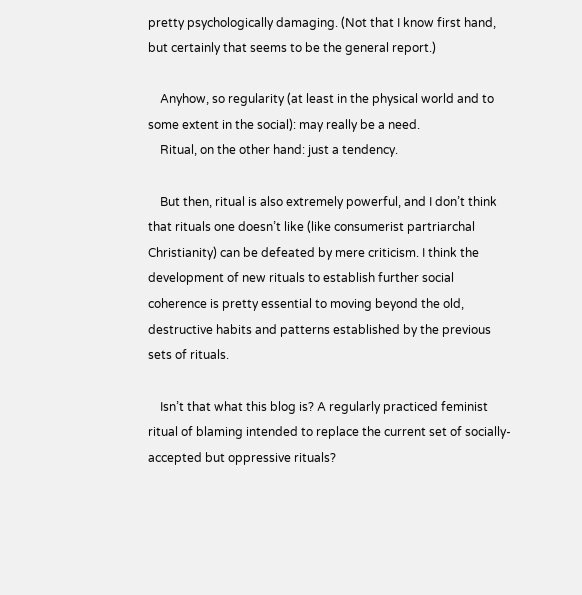pretty psychologically damaging. (Not that I know first hand, but certainly that seems to be the general report.)

    Anyhow, so regularity (at least in the physical world and to some extent in the social): may really be a need.
    Ritual, on the other hand: just a tendency.

    But then, ritual is also extremely powerful, and I don’t think that rituals one doesn’t like (like consumerist partriarchal Christianity) can be defeated by mere criticism. I think the development of new rituals to establish further social coherence is pretty essential to moving beyond the old, destructive habits and patterns established by the previous sets of rituals.

    Isn’t that what this blog is? A regularly practiced feminist ritual of blaming intended to replace the current set of socially-accepted but oppressive rituals?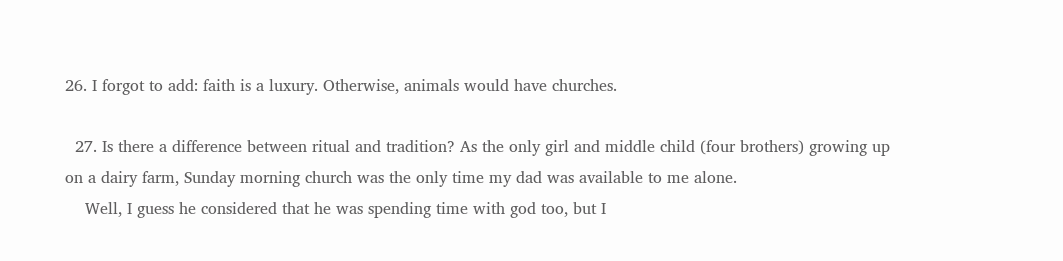26. I forgot to add: faith is a luxury. Otherwise, animals would have churches.

  27. Is there a difference between ritual and tradition? As the only girl and middle child (four brothers) growing up on a dairy farm, Sunday morning church was the only time my dad was available to me alone.
    Well, I guess he considered that he was spending time with god too, but I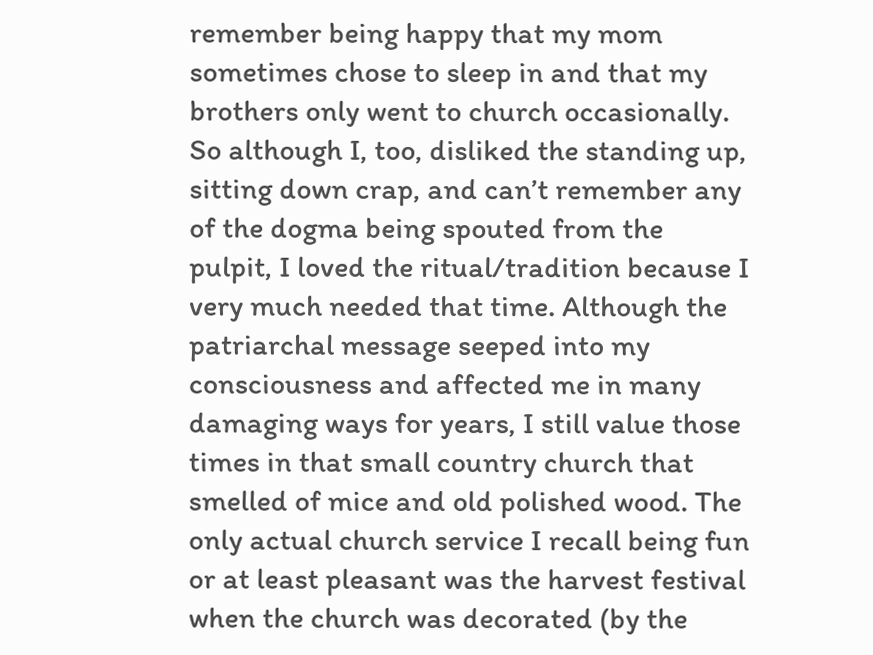remember being happy that my mom sometimes chose to sleep in and that my brothers only went to church occasionally. So although I, too, disliked the standing up, sitting down crap, and can’t remember any of the dogma being spouted from the pulpit, I loved the ritual/tradition because I very much needed that time. Although the patriarchal message seeped into my consciousness and affected me in many damaging ways for years, I still value those times in that small country church that smelled of mice and old polished wood. The only actual church service I recall being fun or at least pleasant was the harvest festival when the church was decorated (by the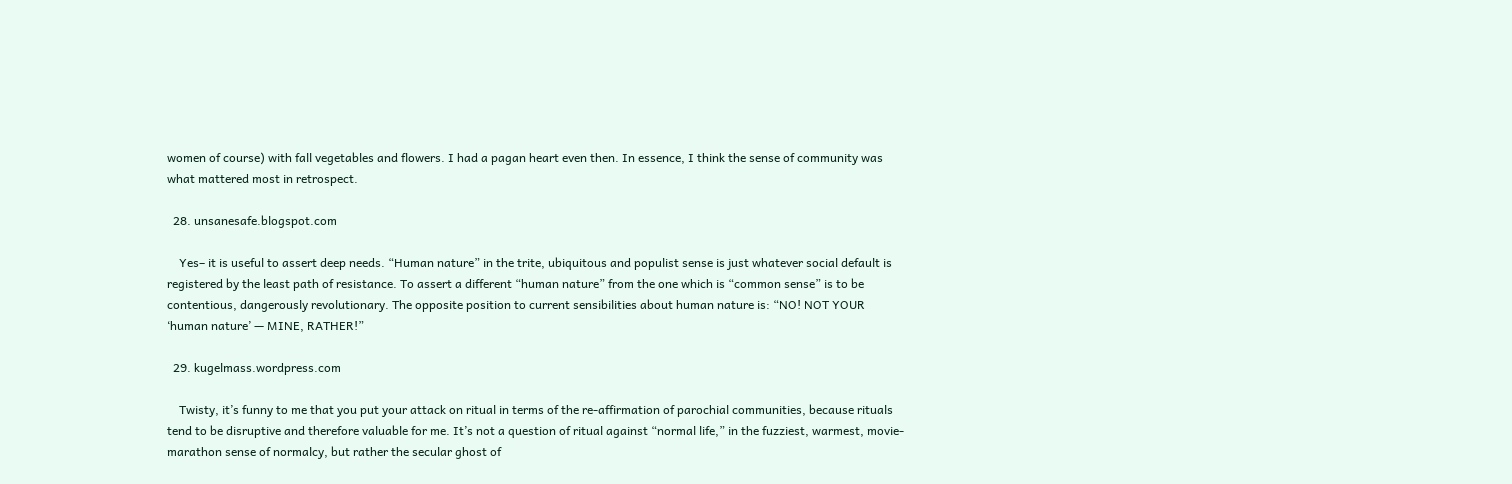women of course) with fall vegetables and flowers. I had a pagan heart even then. In essence, I think the sense of community was what mattered most in retrospect.

  28. unsanesafe.blogspot.com

    Yes– it is useful to assert deep needs. “Human nature” in the trite, ubiquitous and populist sense is just whatever social default is registered by the least path of resistance. To assert a different “human nature” from the one which is “common sense” is to be contentious, dangerously revolutionary. The opposite position to current sensibilities about human nature is: “NO! NOT YOUR ‘human nature’ — MINE, RATHER!”

  29. kugelmass.wordpress.com

    Twisty, it’s funny to me that you put your attack on ritual in terms of the re-affirmation of parochial communities, because rituals tend to be disruptive and therefore valuable for me. It’s not a question of ritual against “normal life,” in the fuzziest, warmest, movie-marathon sense of normalcy, but rather the secular ghost of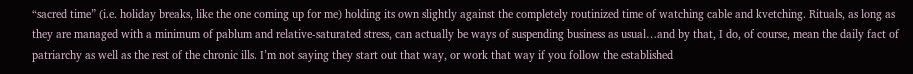“sacred time” (i.e. holiday breaks, like the one coming up for me) holding its own slightly against the completely routinized time of watching cable and kvetching. Rituals, as long as they are managed with a minimum of pablum and relative-saturated stress, can actually be ways of suspending business as usual…and by that, I do, of course, mean the daily fact of patriarchy as well as the rest of the chronic ills. I’m not saying they start out that way, or work that way if you follow the established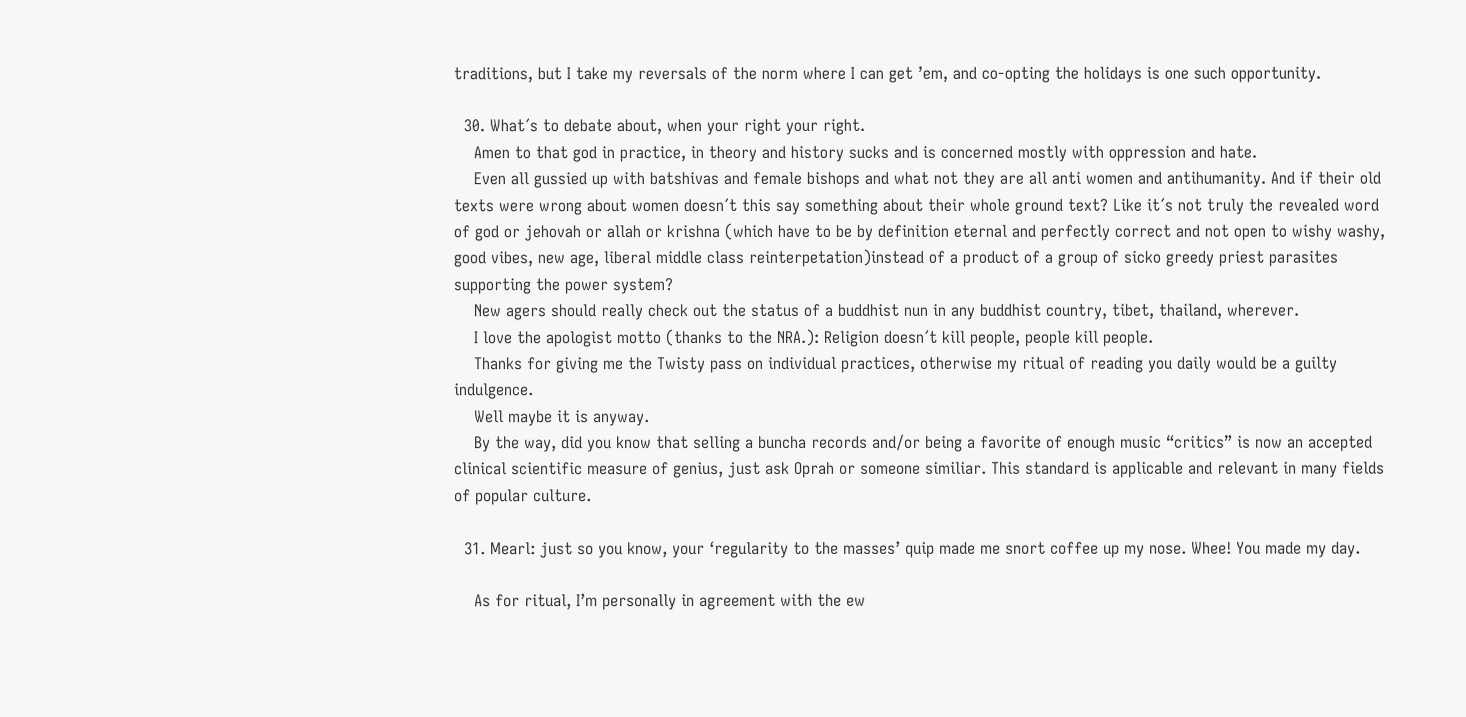traditions, but I take my reversals of the norm where I can get ’em, and co-opting the holidays is one such opportunity.

  30. What´s to debate about, when your right your right.
    Amen to that god in practice, in theory and history sucks and is concerned mostly with oppression and hate.
    Even all gussied up with batshivas and female bishops and what not they are all anti women and antihumanity. And if their old texts were wrong about women doesn´t this say something about their whole ground text? Like it´s not truly the revealed word of god or jehovah or allah or krishna (which have to be by definition eternal and perfectly correct and not open to wishy washy, good vibes, new age, liberal middle class reinterpetation)instead of a product of a group of sicko greedy priest parasites supporting the power system?
    New agers should really check out the status of a buddhist nun in any buddhist country, tibet, thailand, wherever.
    I love the apologist motto (thanks to the NRA.): Religion doesn´t kill people, people kill people.
    Thanks for giving me the Twisty pass on individual practices, otherwise my ritual of reading you daily would be a guilty indulgence.
    Well maybe it is anyway.
    By the way, did you know that selling a buncha records and/or being a favorite of enough music “critics” is now an accepted clinical scientific measure of genius, just ask Oprah or someone similiar. This standard is applicable and relevant in many fields of popular culture.

  31. Mearl: just so you know, your ‘regularity to the masses’ quip made me snort coffee up my nose. Whee! You made my day.

    As for ritual, I’m personally in agreement with the ew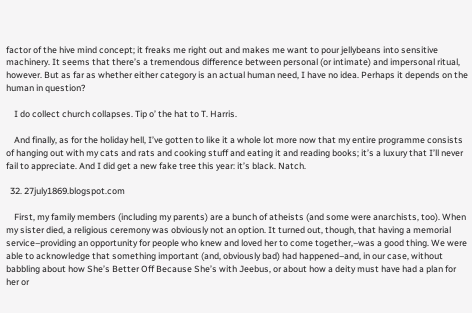factor of the hive mind concept; it freaks me right out and makes me want to pour jellybeans into sensitive machinery. It seems that there’s a tremendous difference between personal (or intimate) and impersonal ritual, however. But as far as whether either category is an actual human need, I have no idea. Perhaps it depends on the human in question?

    I do collect church collapses. Tip o’ the hat to T. Harris.

    And finally, as for the holiday hell, I’ve gotten to like it a whole lot more now that my entire programme consists of hanging out with my cats and rats and cooking stuff and eating it and reading books; it’s a luxury that I’ll never fail to appreciate. And I did get a new fake tree this year: it’s black. Natch.

  32. 27july1869.blogspot.com

    First, my family members (including my parents) are a bunch of atheists (and some were anarchists, too). When my sister died, a religious ceremony was obviously not an option. It turned out, though, that having a memorial service–providing an opportunity for people who knew and loved her to come together,–was a good thing. We were able to acknowledge that something important (and, obviously bad) had happened–and, in our case, without babbling about how She’s Better Off Because She’s with Jeebus, or about how a deity must have had a plan for her or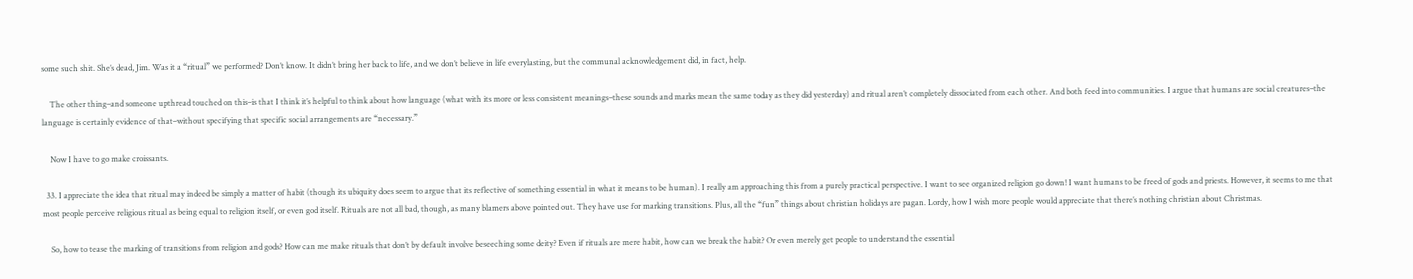some such shit. She’s dead, Jim. Was it a “ritual” we performed? Don’t know. It didn’t bring her back to life, and we don’t believe in life everylasting, but the communal acknowledgement did, in fact, help.

    The other thing–and someone upthread touched on this–is that I think it’s helpful to think about how language (what with its more or less consistent meanings–these sounds and marks mean the same today as they did yesterday) and ritual aren’t completely dissociated from each other. And both feed into communities. I argue that humans are social creatures–the language is certainly evidence of that–without specifying that specific social arrangements are “necessary.”

    Now I have to go make croissants.

  33. I appreciate the idea that ritual may indeed be simply a matter of habit (though its ubiquity does seem to argue that its reflective of something essential in what it means to be human). I really am approaching this from a purely practical perspective. I want to see organized religion go down! I want humans to be freed of gods and priests. However, it seems to me that most people perceive religious ritual as being equal to religion itself, or even god itself. Rituals are not all bad, though, as many blamers above pointed out. They have use for marking transitions. Plus, all the “fun” things about christian holidays are pagan. Lordy, how I wish more people would appreciate that there’s nothing christian about Christmas.

    So, how to tease the marking of transitions from religion and gods? How can me make rituals that don’t by default involve beseeching some deity? Even if rituals are mere habit, how can we break the habit? Or even merely get people to understand the essential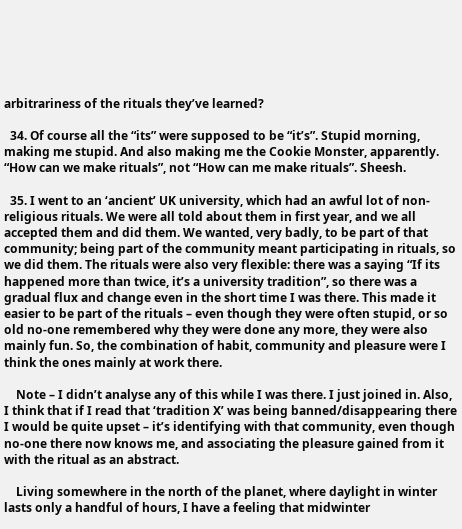arbitrariness of the rituals they’ve learned?

  34. Of course all the “its” were supposed to be “it’s”. Stupid morning, making me stupid. And also making me the Cookie Monster, apparently. “How can we make rituals”, not “How can me make rituals”. Sheesh.

  35. I went to an ‘ancient’ UK university, which had an awful lot of non-religious rituals. We were all told about them in first year, and we all accepted them and did them. We wanted, very badly, to be part of that community; being part of the community meant participating in rituals, so we did them. The rituals were also very flexible: there was a saying “If its happened more than twice, it’s a university tradition”, so there was a gradual flux and change even in the short time I was there. This made it easier to be part of the rituals – even though they were often stupid, or so old no-one remembered why they were done any more, they were also mainly fun. So, the combination of habit, community and pleasure were I think the ones mainly at work there.

    Note – I didn’t analyse any of this while I was there. I just joined in. Also, I think that if I read that ‘tradition X’ was being banned/disappearing there I would be quite upset – it’s identifying with that community, even though no-one there now knows me, and associating the pleasure gained from it with the ritual as an abstract.

    Living somewhere in the north of the planet, where daylight in winter lasts only a handful of hours, I have a feeling that midwinter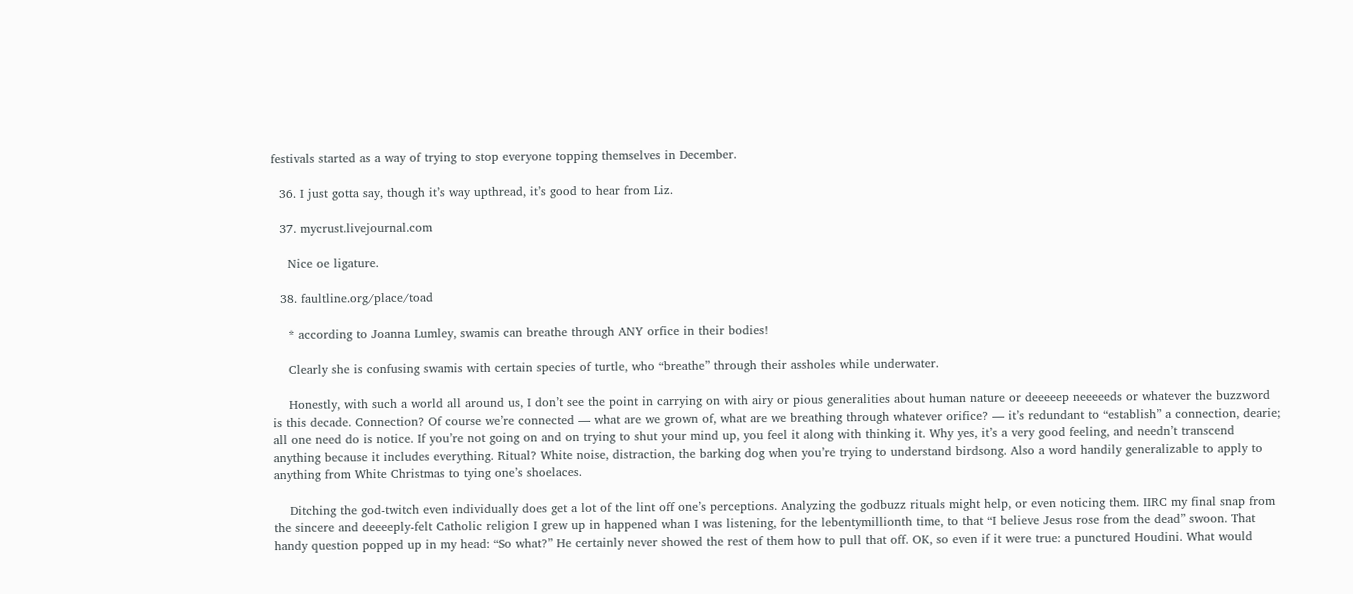festivals started as a way of trying to stop everyone topping themselves in December.

  36. I just gotta say, though it’s way upthread, it’s good to hear from Liz.

  37. mycrust.livejournal.com

    Nice oe ligature.

  38. faultline.org/place/toad

    * according to Joanna Lumley, swamis can breathe through ANY orfice in their bodies!

    Clearly she is confusing swamis with certain species of turtle, who “breathe” through their assholes while underwater.

    Honestly, with such a world all around us, I don’t see the point in carrying on with airy or pious generalities about human nature or deeeeep neeeeeds or whatever the buzzword is this decade. Connection? Of course we’re connected — what are we grown of, what are we breathing through whatever orifice? — it’s redundant to “establish” a connection, dearie; all one need do is notice. If you’re not going on and on trying to shut your mind up, you feel it along with thinking it. Why yes, it’s a very good feeling, and needn’t transcend anything because it includes everything. Ritual? White noise, distraction, the barking dog when you’re trying to understand birdsong. Also a word handily generalizable to apply to anything from White Christmas to tying one’s shoelaces.

    Ditching the god-twitch even individually does get a lot of the lint off one’s perceptions. Analyzing the godbuzz rituals might help, or even noticing them. IIRC my final snap from the sincere and deeeeply-felt Catholic religion I grew up in happened whan I was listening, for the lebentymillionth time, to that “I believe Jesus rose from the dead” swoon. That handy question popped up in my head: “So what?” He certainly never showed the rest of them how to pull that off. OK, so even if it were true: a punctured Houdini. What would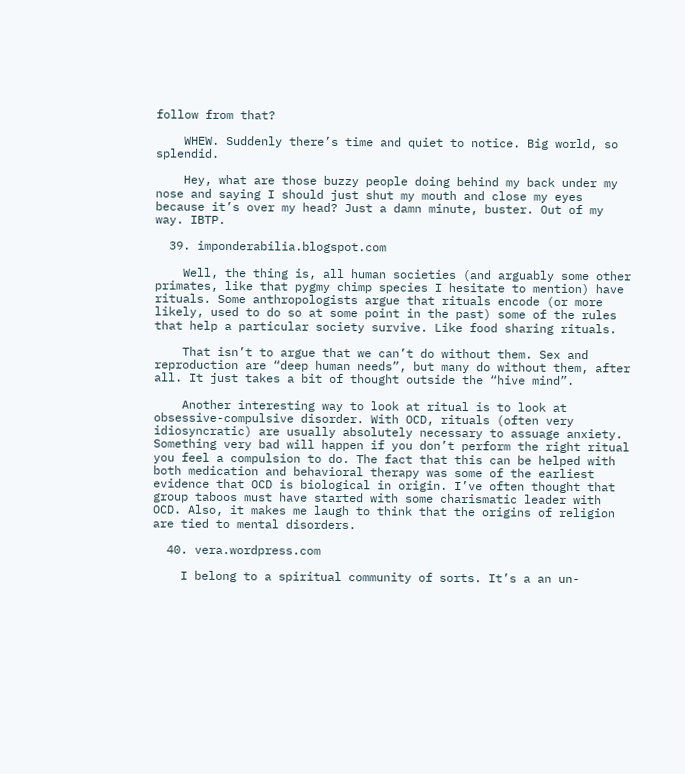follow from that?

    WHEW. Suddenly there’s time and quiet to notice. Big world, so splendid.

    Hey, what are those buzzy people doing behind my back under my nose and saying I should just shut my mouth and close my eyes because it’s over my head? Just a damn minute, buster. Out of my way. IBTP.

  39. imponderabilia.blogspot.com

    Well, the thing is, all human societies (and arguably some other primates, like that pygmy chimp species I hesitate to mention) have rituals. Some anthropologists argue that rituals encode (or more likely, used to do so at some point in the past) some of the rules that help a particular society survive. Like food sharing rituals.

    That isn’t to argue that we can’t do without them. Sex and reproduction are “deep human needs”, but many do without them, after all. It just takes a bit of thought outside the “hive mind”.

    Another interesting way to look at ritual is to look at obsessive-compulsive disorder. With OCD, rituals (often very idiosyncratic) are usually absolutely necessary to assuage anxiety. Something very bad will happen if you don’t perform the right ritual you feel a compulsion to do. The fact that this can be helped with both medication and behavioral therapy was some of the earliest evidence that OCD is biological in origin. I’ve often thought that group taboos must have started with some charismatic leader with OCD. Also, it makes me laugh to think that the origins of religion are tied to mental disorders.

  40. vera.wordpress.com

    I belong to a spiritual community of sorts. It’s a an un-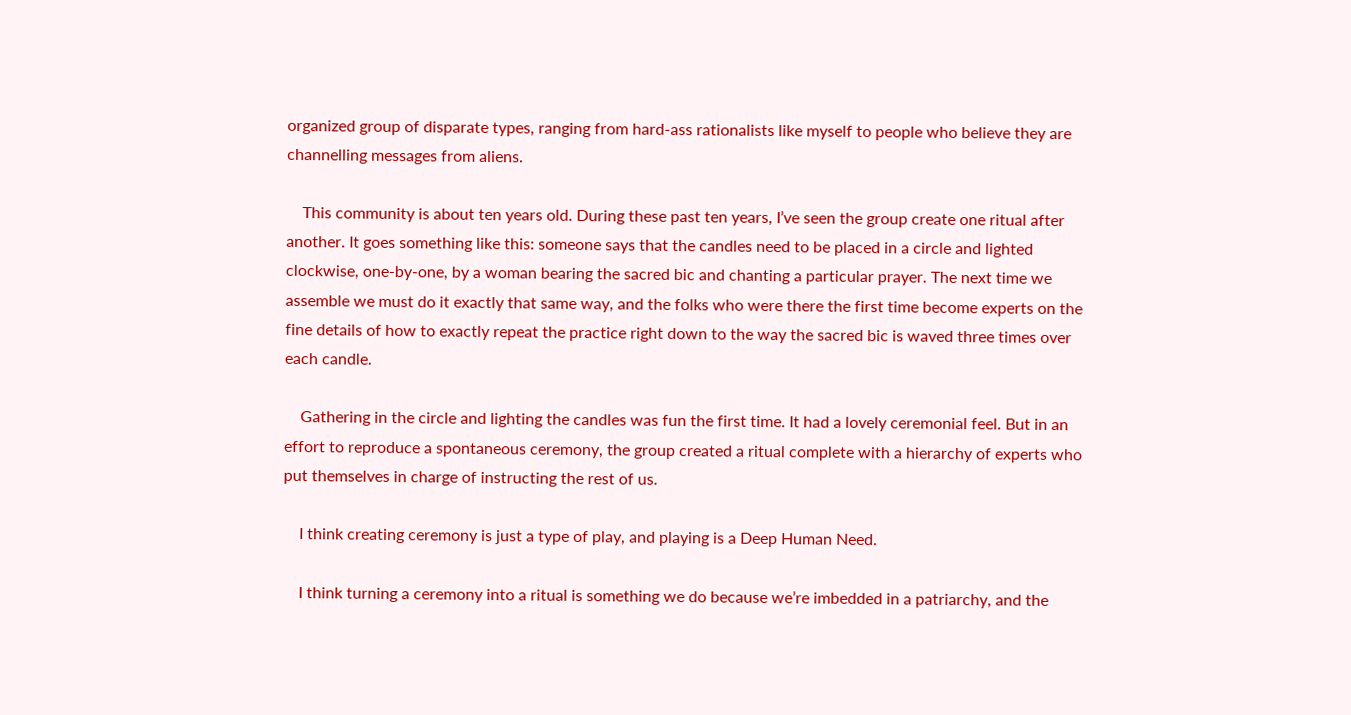organized group of disparate types, ranging from hard-ass rationalists like myself to people who believe they are channelling messages from aliens.

    This community is about ten years old. During these past ten years, I’ve seen the group create one ritual after another. It goes something like this: someone says that the candles need to be placed in a circle and lighted clockwise, one-by-one, by a woman bearing the sacred bic and chanting a particular prayer. The next time we assemble we must do it exactly that same way, and the folks who were there the first time become experts on the fine details of how to exactly repeat the practice right down to the way the sacred bic is waved three times over each candle.

    Gathering in the circle and lighting the candles was fun the first time. It had a lovely ceremonial feel. But in an effort to reproduce a spontaneous ceremony, the group created a ritual complete with a hierarchy of experts who put themselves in charge of instructing the rest of us.

    I think creating ceremony is just a type of play, and playing is a Deep Human Need.

    I think turning a ceremony into a ritual is something we do because we’re imbedded in a patriarchy, and the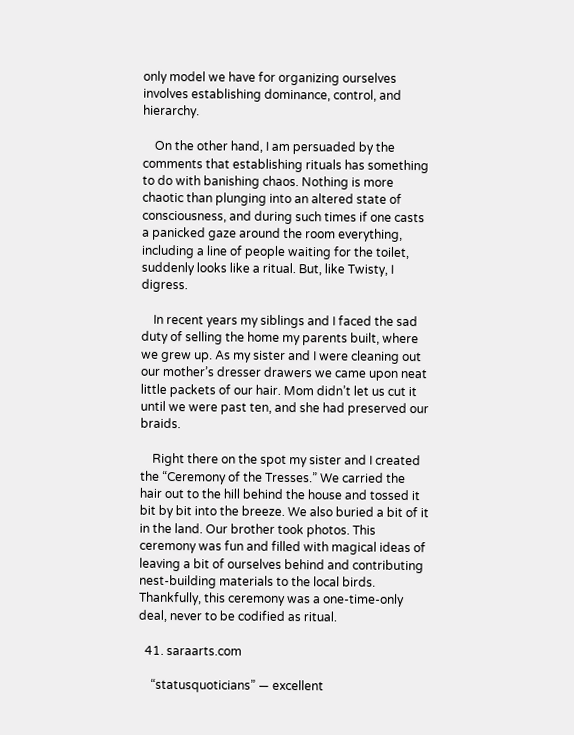only model we have for organizing ourselves involves establishing dominance, control, and hierarchy.

    On the other hand, I am persuaded by the comments that establishing rituals has something to do with banishing chaos. Nothing is more chaotic than plunging into an altered state of consciousness, and during such times if one casts a panicked gaze around the room everything, including a line of people waiting for the toilet, suddenly looks like a ritual. But, like Twisty, I digress.

    In recent years my siblings and I faced the sad duty of selling the home my parents built, where we grew up. As my sister and I were cleaning out our mother’s dresser drawers we came upon neat little packets of our hair. Mom didn’t let us cut it until we were past ten, and she had preserved our braids.

    Right there on the spot my sister and I created the “Ceremony of the Tresses.” We carried the hair out to the hill behind the house and tossed it bit by bit into the breeze. We also buried a bit of it in the land. Our brother took photos. This ceremony was fun and filled with magical ideas of leaving a bit of ourselves behind and contributing nest-building materials to the local birds. Thankfully, this ceremony was a one-time-only deal, never to be codified as ritual.

  41. saraarts.com

    “statusquoticians” — excellent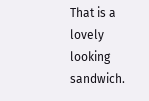That is a lovely looking sandwich.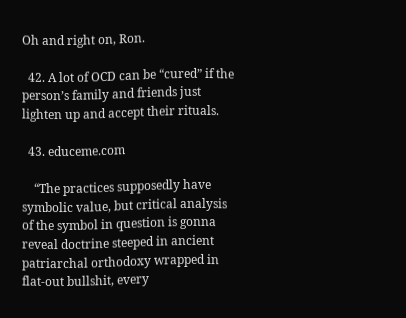Oh and right on, Ron.

  42. A lot of OCD can be “cured” if the person’s family and friends just lighten up and accept their rituals.

  43. educeme.com

    “The practices supposedly have symbolic value, but critical analysis of the symbol in question is gonna reveal doctrine steeped in ancient patriarchal orthodoxy wrapped in flat-out bullshit, every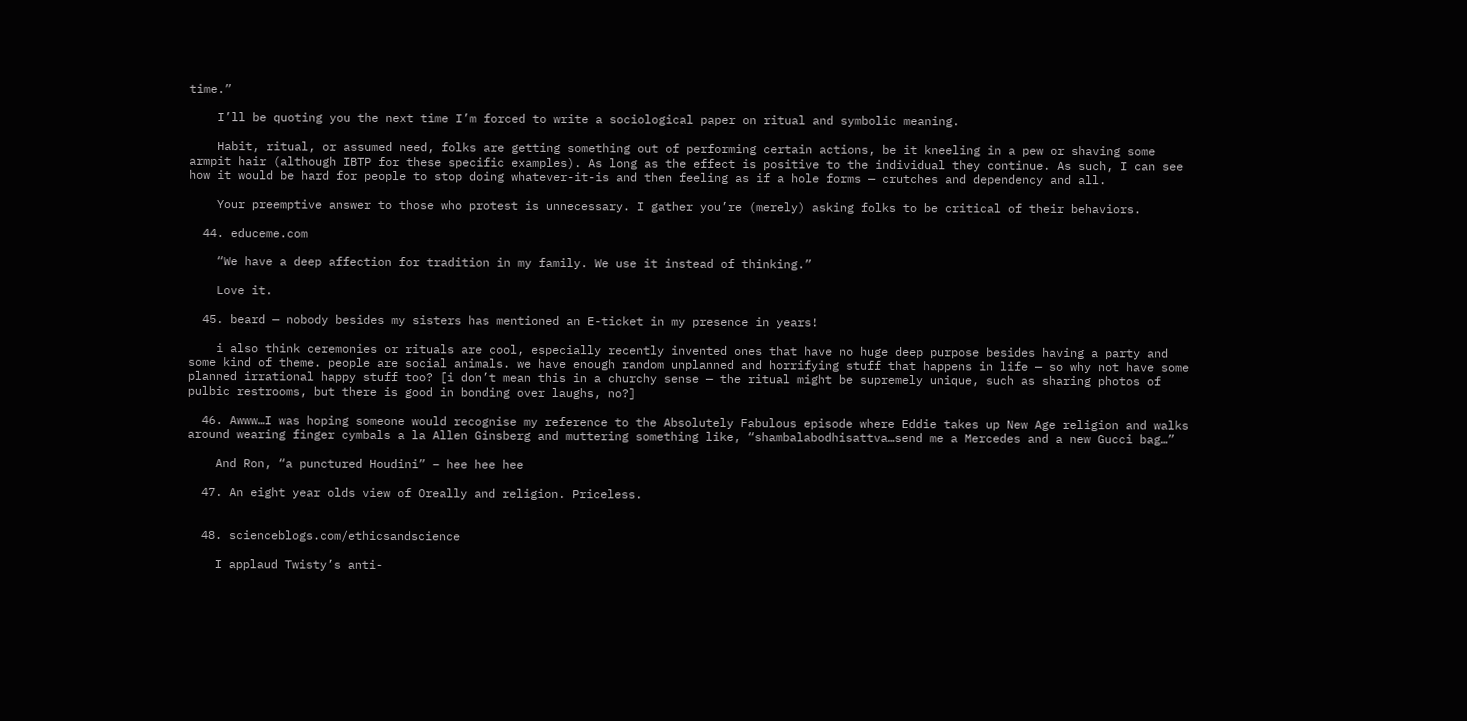time.”

    I’ll be quoting you the next time I’m forced to write a sociological paper on ritual and symbolic meaning.

    Habit, ritual, or assumed need, folks are getting something out of performing certain actions, be it kneeling in a pew or shaving some armpit hair (although IBTP for these specific examples). As long as the effect is positive to the individual they continue. As such, I can see how it would be hard for people to stop doing whatever-it-is and then feeling as if a hole forms — crutches and dependency and all.

    Your preemptive answer to those who protest is unnecessary. I gather you’re (merely) asking folks to be critical of their behaviors.

  44. educeme.com

    “We have a deep affection for tradition in my family. We use it instead of thinking.”

    Love it.

  45. beard — nobody besides my sisters has mentioned an E-ticket in my presence in years!

    i also think ceremonies or rituals are cool, especially recently invented ones that have no huge deep purpose besides having a party and some kind of theme. people are social animals. we have enough random unplanned and horrifying stuff that happens in life — so why not have some planned irrational happy stuff too? [i don’t mean this in a churchy sense — the ritual might be supremely unique, such as sharing photos of pulbic restrooms, but there is good in bonding over laughs, no?]

  46. Awww…I was hoping someone would recognise my reference to the Absolutely Fabulous episode where Eddie takes up New Age religion and walks around wearing finger cymbals a la Allen Ginsberg and muttering something like, “shambalabodhisattva…send me a Mercedes and a new Gucci bag…”

    And Ron, “a punctured Houdini” – hee hee hee

  47. An eight year olds view of Oreally and religion. Priceless.


  48. scienceblogs.com/ethicsandscience

    I applaud Twisty’s anti-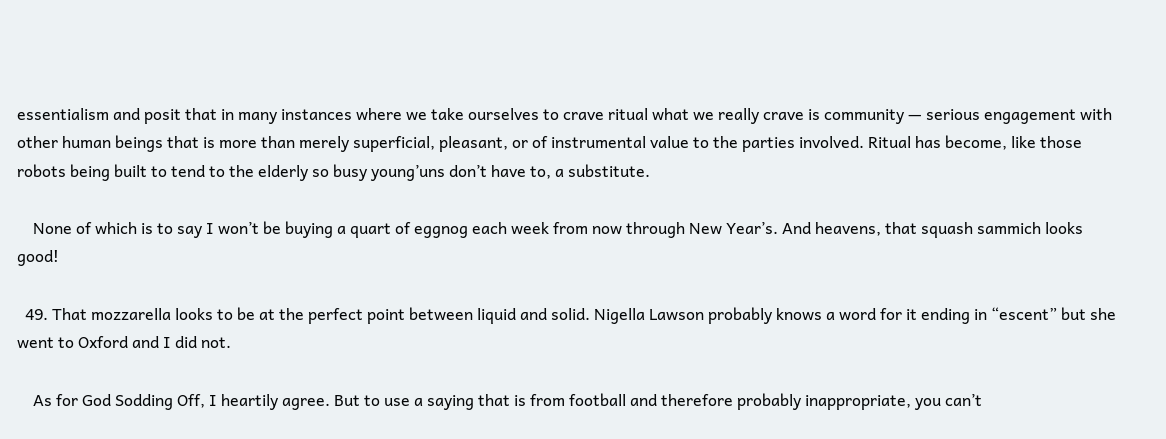essentialism and posit that in many instances where we take ourselves to crave ritual what we really crave is community — serious engagement with other human beings that is more than merely superficial, pleasant, or of instrumental value to the parties involved. Ritual has become, like those robots being built to tend to the elderly so busy young’uns don’t have to, a substitute.

    None of which is to say I won’t be buying a quart of eggnog each week from now through New Year’s. And heavens, that squash sammich looks good!

  49. That mozzarella looks to be at the perfect point between liquid and solid. Nigella Lawson probably knows a word for it ending in “escent” but she went to Oxford and I did not.

    As for God Sodding Off, I heartily agree. But to use a saying that is from football and therefore probably inappropriate, you can’t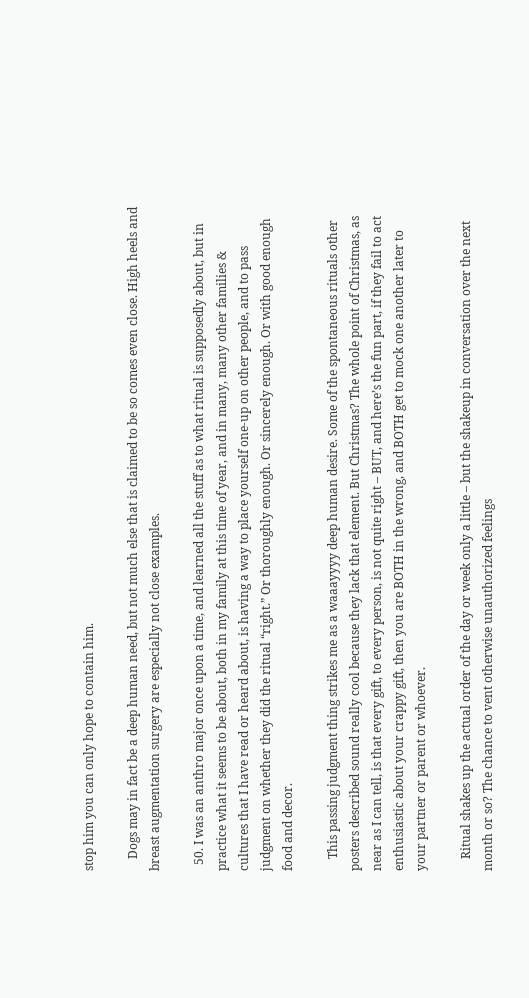stop him you can only hope to contain him.

    Dogs may in fact be a deep human need, but not much else that is claimed to be so comes even close. High heels and breast augmentation surgery are especially not close examples.

  50. I was an anthro major once upon a time, and learned all the stuff as to what ritual is supposedly about, but in practice what it seems to be about, both in my family at this time of year, and in many, many other families & cultures that I have read or heard about, is having a way to place yourself one-up on other people, and to pass judgment on whether they did the ritual “right.” Or thoroughly enough. Or sincerely enough. Or with good enough food and decor.

    This passing judgment thing strikes me as a waaayyyy deep human desire. Some of the spontaneous rituals other posters described sound really cool because they lack that element. But Christmas? The whole point of Christmas, as near as I can tell, is that every gift, to every person, is not quite right – BUT, and here’s the fun part, if they fail to act enthusiastic about your crappy gift, then you are BOTH in the wrong, and BOTH get to mock one another later to your partner or parent or whoever.

    Ritual shakes up the actual order of the day or week only a little – but the shakeup in conversation over the next month or so? The chance to vent otherwise unauthorized feelings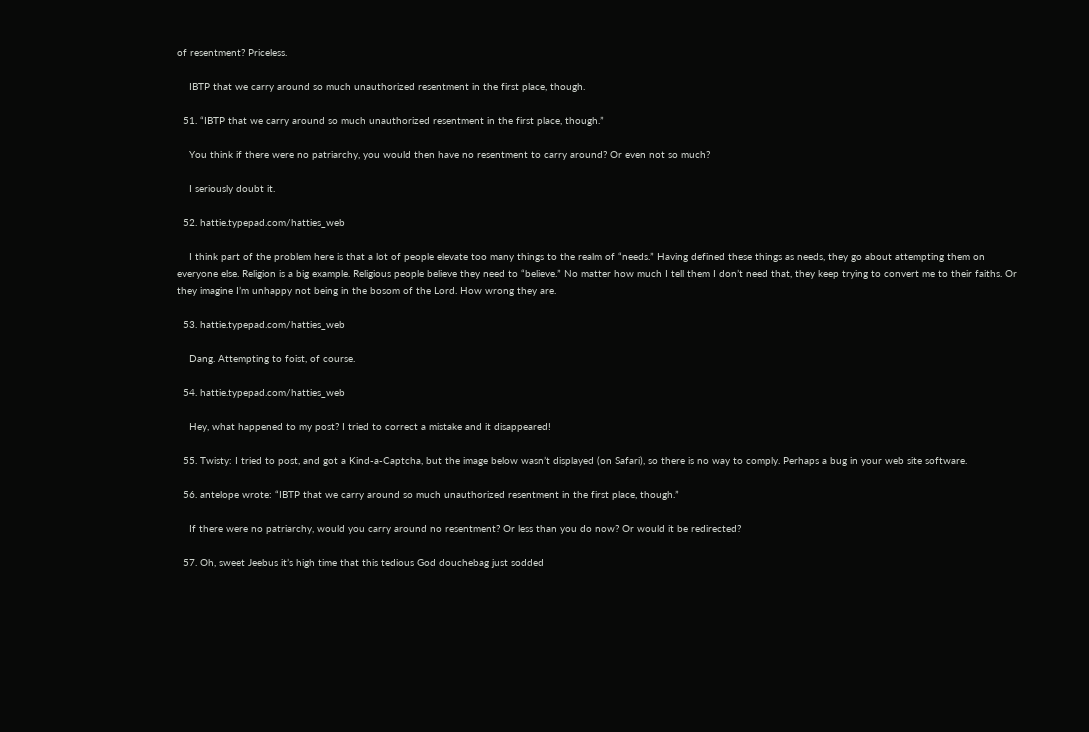of resentment? Priceless.

    IBTP that we carry around so much unauthorized resentment in the first place, though.

  51. “IBTP that we carry around so much unauthorized resentment in the first place, though.”

    You think if there were no patriarchy, you would then have no resentment to carry around? Or even not so much?

    I seriously doubt it.

  52. hattie.typepad.com/hatties_web

    I think part of the problem here is that a lot of people elevate too many things to the realm of “needs.” Having defined these things as needs, they go about attempting them on everyone else. Religion is a big example. Religious people believe they need to “believe.” No matter how much I tell them I don’t need that, they keep trying to convert me to their faiths. Or they imagine I’m unhappy not being in the bosom of the Lord. How wrong they are.

  53. hattie.typepad.com/hatties_web

    Dang. Attempting to foist, of course.

  54. hattie.typepad.com/hatties_web

    Hey, what happened to my post? I tried to correct a mistake and it disappeared!

  55. Twisty: I tried to post, and got a Kind-a-Captcha, but the image below wasn’t displayed (on Safari), so there is no way to comply. Perhaps a bug in your web site software.

  56. antelope wrote: “IBTP that we carry around so much unauthorized resentment in the first place, though.”

    If there were no patriarchy, would you carry around no resentment? Or less than you do now? Or would it be redirected?

  57. Oh, sweet Jeebus it’s high time that this tedious God douchebag just sodded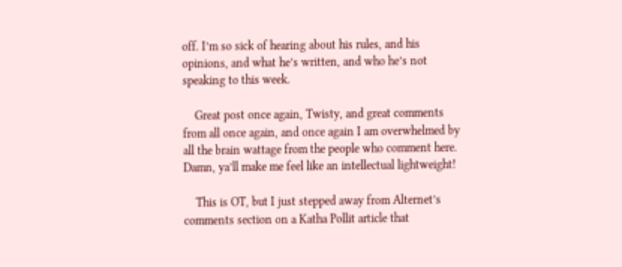off. I’m so sick of hearing about his rules, and his opinions, and what he’s written, and who he’s not speaking to this week.

    Great post once again, Twisty, and great comments from all once again, and once again I am overwhelmed by all the brain wattage from the people who comment here. Damn, ya’ll make me feel like an intellectual lightweight!

    This is OT, but I just stepped away from Alternet’s comments section on a Katha Pollit article that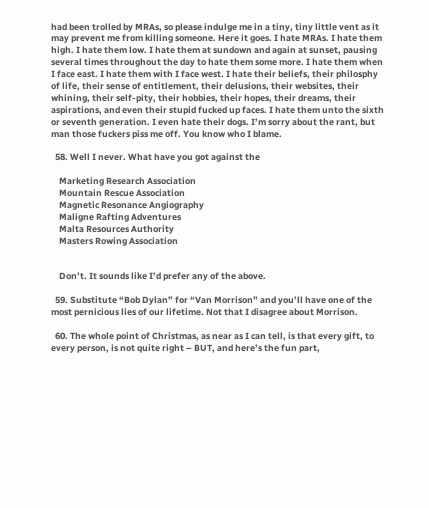had been trolled by MRAs, so please indulge me in a tiny, tiny little vent as it may prevent me from killing someone. Here it goes. I hate MRAs. I hate them high. I hate them low. I hate them at sundown and again at sunset, pausing several times throughout the day to hate them some more. I hate them when I face east. I hate them with I face west. I hate their beliefs, their philosphy of life, their sense of entitlement, their delusions, their websites, their whining, their self-pity, their hobbies, their hopes, their dreams, their aspirations, and even their stupid fucked up faces. I hate them unto the sixth or seventh generation. I even hate their dogs. I’m sorry about the rant, but man those fuckers piss me off. You know who I blame.

  58. Well I never. What have you got against the

    Marketing Research Association
    Mountain Rescue Association
    Magnetic Resonance Angiography
    Maligne Rafting Adventures
    Malta Resources Authority
    Masters Rowing Association


    Don’t. It sounds like I’d prefer any of the above.

  59. Substitute “Bob Dylan” for “Van Morrison” and you’ll have one of the most pernicious lies of our lifetime. Not that I disagree about Morrison.

  60. The whole point of Christmas, as near as I can tell, is that every gift, to every person, is not quite right – BUT, and here’s the fun part,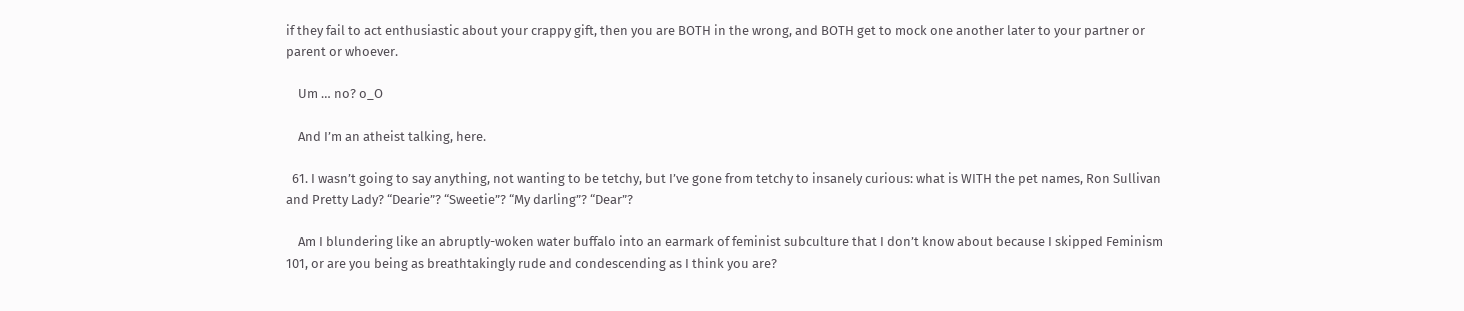if they fail to act enthusiastic about your crappy gift, then you are BOTH in the wrong, and BOTH get to mock one another later to your partner or parent or whoever.

    Um … no? o_O

    And I’m an atheist talking, here.

  61. I wasn’t going to say anything, not wanting to be tetchy, but I’ve gone from tetchy to insanely curious: what is WITH the pet names, Ron Sullivan and Pretty Lady? “Dearie”? “Sweetie”? “My darling”? “Dear”?

    Am I blundering like an abruptly-woken water buffalo into an earmark of feminist subculture that I don’t know about because I skipped Feminism 101, or are you being as breathtakingly rude and condescending as I think you are?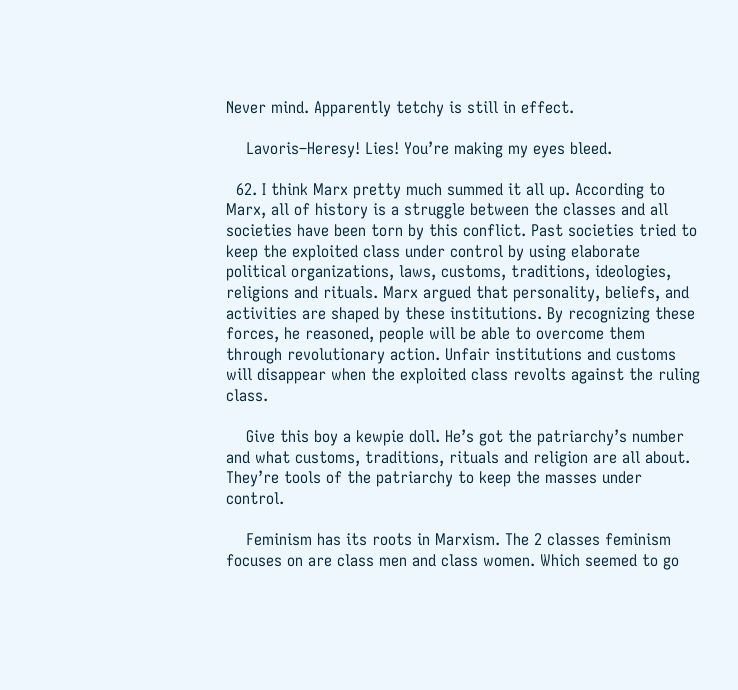Never mind. Apparently tetchy is still in effect.

    Lavoris–Heresy! Lies! You’re making my eyes bleed.

  62. I think Marx pretty much summed it all up. According to Marx, all of history is a struggle between the classes and all societies have been torn by this conflict. Past societies tried to keep the exploited class under control by using elaborate political organizations, laws, customs, traditions, ideologies, religions and rituals. Marx argued that personality, beliefs, and activities are shaped by these institutions. By recognizing these forces, he reasoned, people will be able to overcome them through revolutionary action. Unfair institutions and customs will disappear when the exploited class revolts against the ruling class.

    Give this boy a kewpie doll. He’s got the patriarchy’s number and what customs, traditions, rituals and religion are all about. They’re tools of the patriarchy to keep the masses under control.

    Feminism has its roots in Marxism. The 2 classes feminism focuses on are class men and class women. Which seemed to go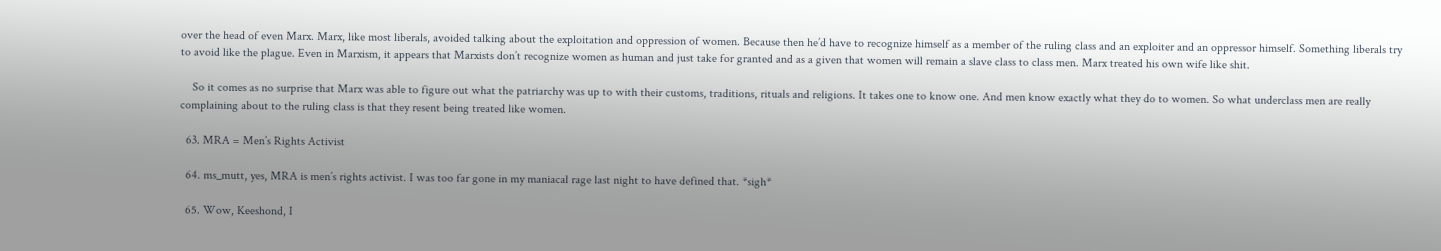over the head of even Marx. Marx, like most liberals, avoided talking about the exploitation and oppression of women. Because then he’d have to recognize himself as a member of the ruling class and an exploiter and an oppressor himself. Something liberals try to avoid like the plague. Even in Marxism, it appears that Marxists don’t recognize women as human and just take for granted and as a given that women will remain a slave class to class men. Marx treated his own wife like shit.

    So it comes as no surprise that Marx was able to figure out what the patriarchy was up to with their customs, traditions, rituals and religions. It takes one to know one. And men know exactly what they do to women. So what underclass men are really complaining about to the ruling class is that they resent being treated like women.

  63. MRA = Men’s Rights Activist

  64. ms_mutt, yes, MRA is men’s rights activist. I was too far gone in my maniacal rage last night to have defined that. *sigh*

  65. Wow, Keeshond, I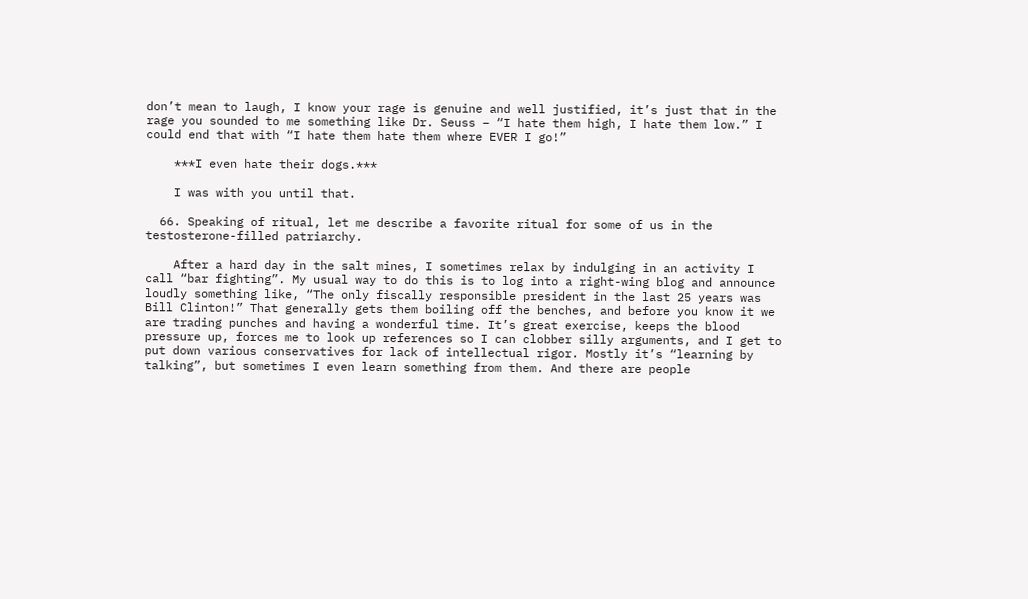don’t mean to laugh, I know your rage is genuine and well justified, it’s just that in the rage you sounded to me something like Dr. Seuss – “I hate them high, I hate them low.” I could end that with “I hate them hate them where EVER I go!”

    ***I even hate their dogs.***

    I was with you until that.

  66. Speaking of ritual, let me describe a favorite ritual for some of us in the testosterone-filled patriarchy.

    After a hard day in the salt mines, I sometimes relax by indulging in an activity I call “bar fighting”. My usual way to do this is to log into a right-wing blog and announce loudly something like, “The only fiscally responsible president in the last 25 years was Bill Clinton!” That generally gets them boiling off the benches, and before you know it we are trading punches and having a wonderful time. It’s great exercise, keeps the blood pressure up, forces me to look up references so I can clobber silly arguments, and I get to put down various conservatives for lack of intellectual rigor. Mostly it’s “learning by talking”, but sometimes I even learn something from them. And there are people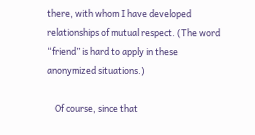there, with whom I have developed relationships of mutual respect. (The word “friend” is hard to apply in these anonymized situations.)

    Of course, since that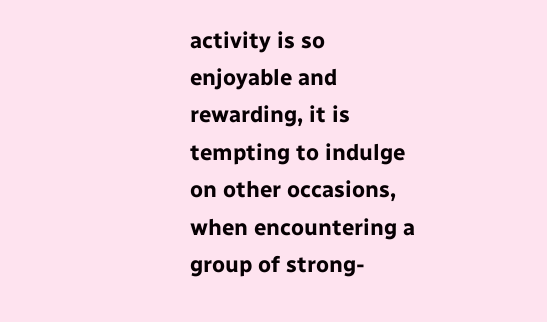activity is so enjoyable and rewarding, it is tempting to indulge on other occasions, when encountering a group of strong-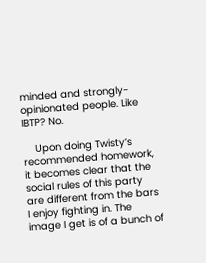minded and strongly-opinionated people. Like IBTP? No.

    Upon doing Twisty’s recommended homework, it becomes clear that the social rules of this party are different from the bars I enjoy fighting in. The image I get is of a bunch of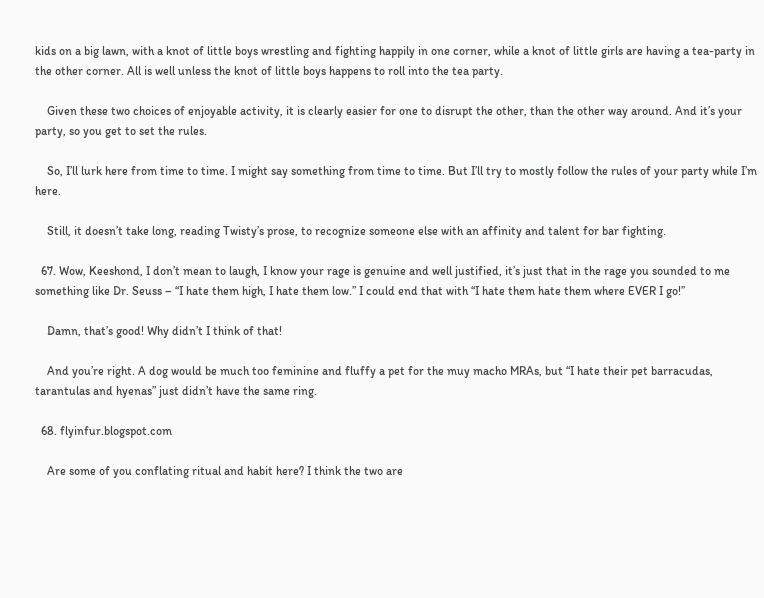kids on a big lawn, with a knot of little boys wrestling and fighting happily in one corner, while a knot of little girls are having a tea-party in the other corner. All is well unless the knot of little boys happens to roll into the tea party.

    Given these two choices of enjoyable activity, it is clearly easier for one to disrupt the other, than the other way around. And it’s your party, so you get to set the rules.

    So, I’ll lurk here from time to time. I might say something from time to time. But I’ll try to mostly follow the rules of your party while I’m here.

    Still, it doesn’t take long, reading Twisty’s prose, to recognize someone else with an affinity and talent for bar fighting.

  67. Wow, Keeshond, I don’t mean to laugh, I know your rage is genuine and well justified, it’s just that in the rage you sounded to me something like Dr. Seuss – “I hate them high, I hate them low.” I could end that with “I hate them hate them where EVER I go!”

    Damn, that’s good! Why didn’t I think of that!

    And you’re right. A dog would be much too feminine and fluffy a pet for the muy macho MRAs, but “I hate their pet barracudas, tarantulas and hyenas” just didn’t have the same ring.

  68. flyinfur.blogspot.com

    Are some of you conflating ritual and habit here? I think the two are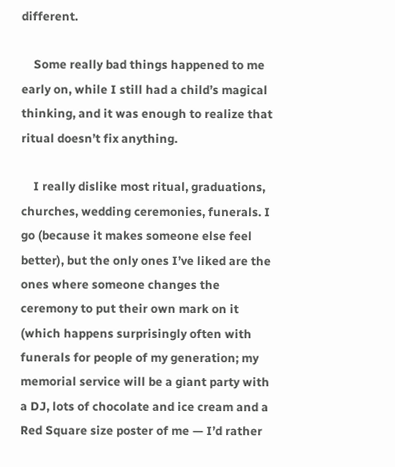different.

    Some really bad things happened to me early on, while I still had a child’s magical thinking, and it was enough to realize that ritual doesn’t fix anything.

    I really dislike most ritual, graduations, churches, wedding ceremonies, funerals. I go (because it makes someone else feel better), but the only ones I’ve liked are the ones where someone changes the ceremony to put their own mark on it (which happens surprisingly often with funerals for people of my generation; my memorial service will be a giant party with a DJ, lots of chocolate and ice cream and a Red Square size poster of me — I’d rather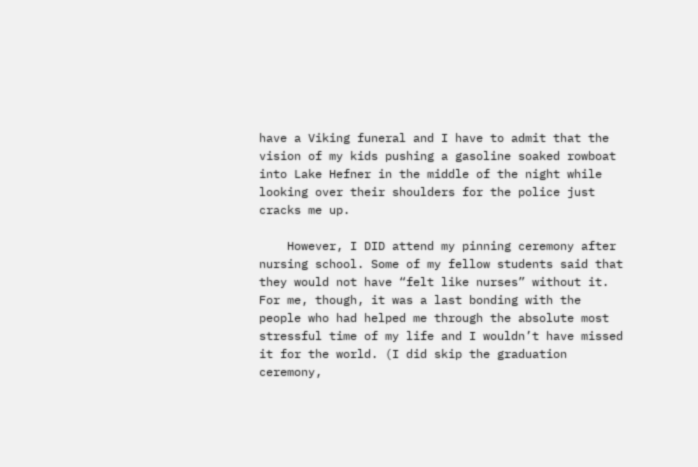have a Viking funeral and I have to admit that the vision of my kids pushing a gasoline soaked rowboat into Lake Hefner in the middle of the night while looking over their shoulders for the police just cracks me up.

    However, I DID attend my pinning ceremony after nursing school. Some of my fellow students said that they would not have “felt like nurses” without it. For me, though, it was a last bonding with the people who had helped me through the absolute most stressful time of my life and I wouldn’t have missed it for the world. (I did skip the graduation ceremony,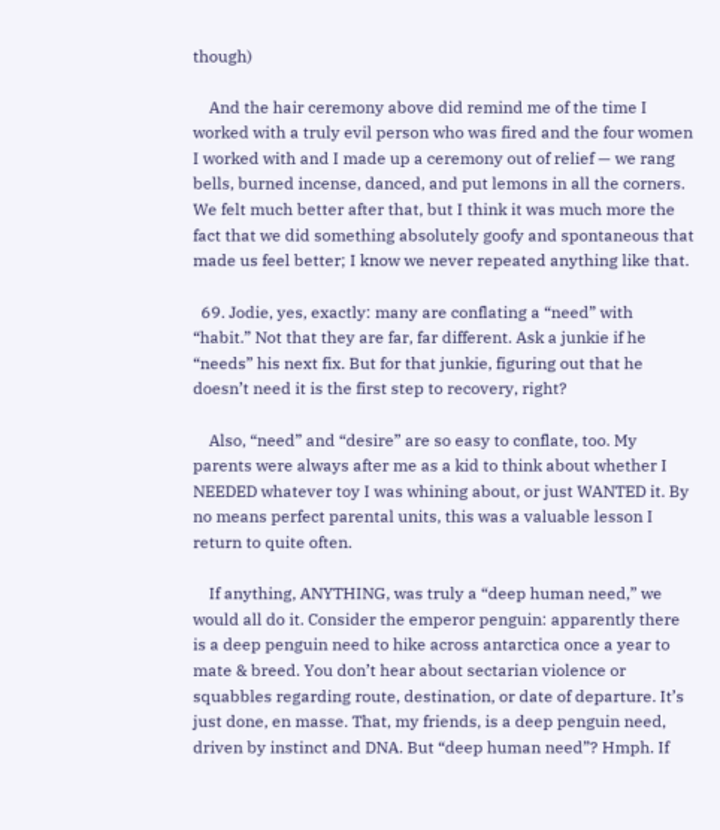though)

    And the hair ceremony above did remind me of the time I worked with a truly evil person who was fired and the four women I worked with and I made up a ceremony out of relief — we rang bells, burned incense, danced, and put lemons in all the corners. We felt much better after that, but I think it was much more the fact that we did something absolutely goofy and spontaneous that made us feel better; I know we never repeated anything like that.

  69. Jodie, yes, exactly: many are conflating a “need” with “habit.” Not that they are far, far different. Ask a junkie if he “needs” his next fix. But for that junkie, figuring out that he doesn’t need it is the first step to recovery, right?

    Also, “need” and “desire” are so easy to conflate, too. My parents were always after me as a kid to think about whether I NEEDED whatever toy I was whining about, or just WANTED it. By no means perfect parental units, this was a valuable lesson I return to quite often.

    If anything, ANYTHING, was truly a “deep human need,” we would all do it. Consider the emperor penguin: apparently there is a deep penguin need to hike across antarctica once a year to mate & breed. You don’t hear about sectarian violence or squabbles regarding route, destination, or date of departure. It’s just done, en masse. That, my friends, is a deep penguin need, driven by instinct and DNA. But “deep human need”? Hmph. If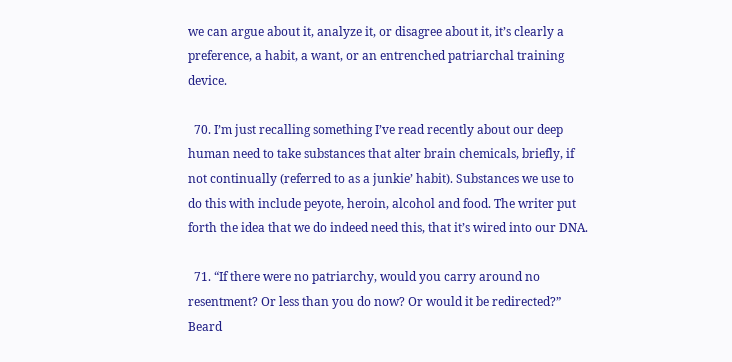we can argue about it, analyze it, or disagree about it, it’s clearly a preference, a habit, a want, or an entrenched patriarchal training device.

  70. I’m just recalling something I’ve read recently about our deep human need to take substances that alter brain chemicals, briefly, if not continually (referred to as a junkie’ habit). Substances we use to do this with include peyote, heroin, alcohol and food. The writer put forth the idea that we do indeed need this, that it’s wired into our DNA.

  71. “If there were no patriarchy, would you carry around no resentment? Or less than you do now? Or would it be redirected?” Beard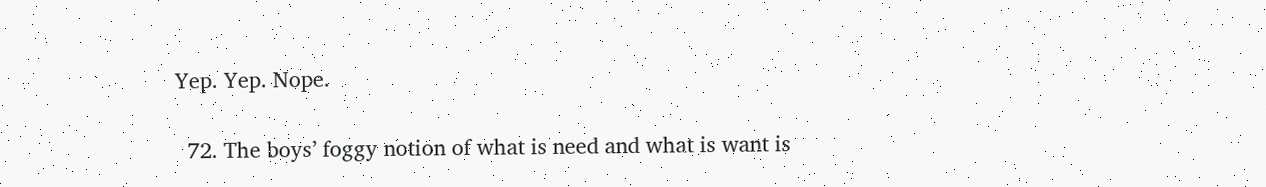Yep. Yep. Nope.

  72. The boys’ foggy notion of what is need and what is want is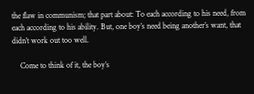the flaw in communism; that part about: To each according to his need, from each according to his ability. But, one boy’s need being another’s want, that didn’t work out too well.

    Come to think of it, the boy’s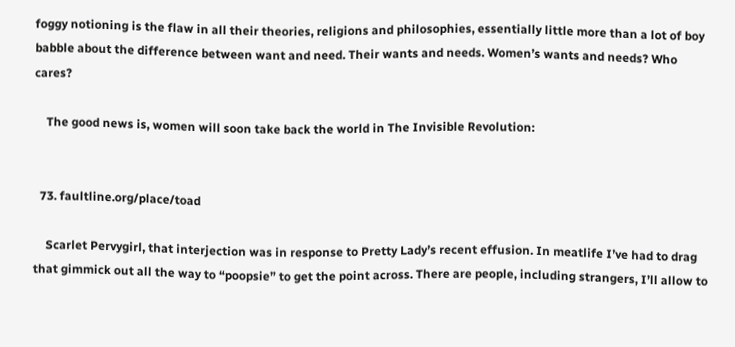foggy notioning is the flaw in all their theories, religions and philosophies, essentially little more than a lot of boy babble about the difference between want and need. Their wants and needs. Women’s wants and needs? Who cares?

    The good news is, women will soon take back the world in The Invisible Revolution:


  73. faultline.org/place/toad

    Scarlet Pervygirl, that interjection was in response to Pretty Lady’s recent effusion. In meatlife I’ve had to drag that gimmick out all the way to “poopsie” to get the point across. There are people, including strangers, I’ll allow to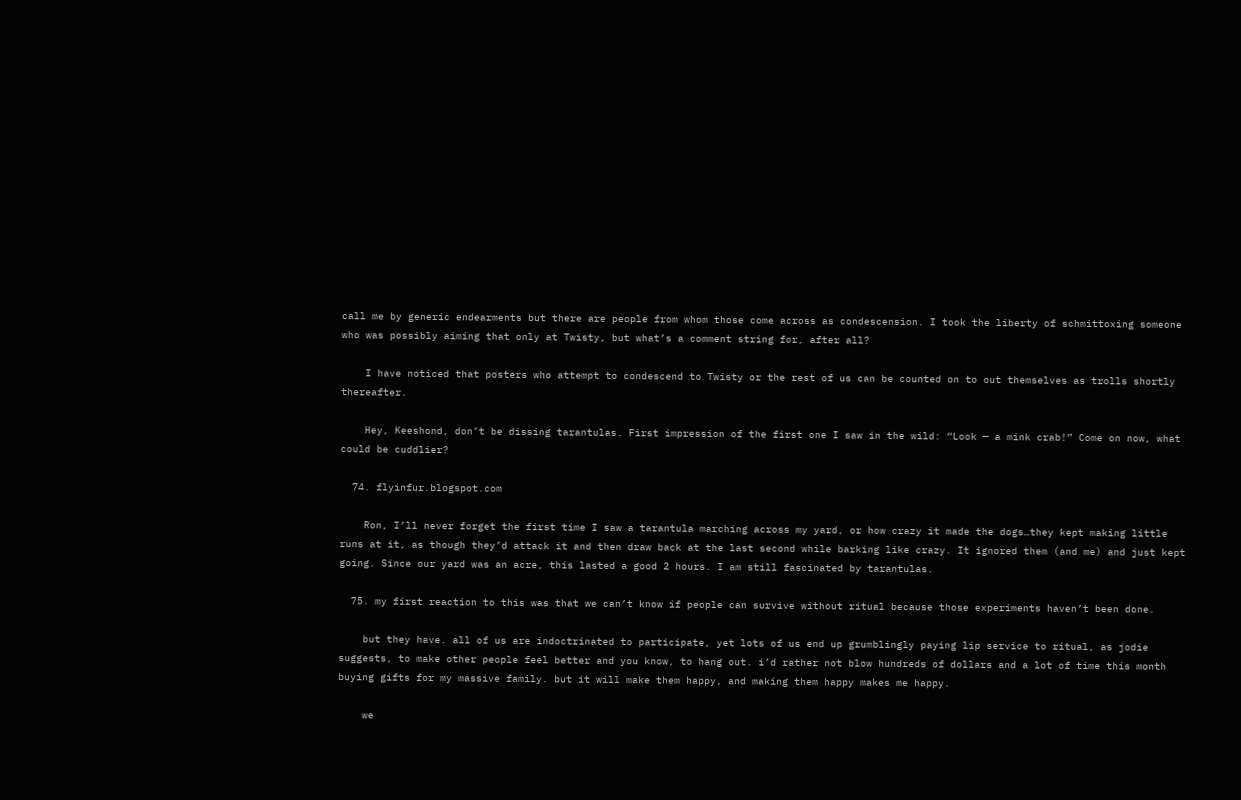call me by generic endearments but there are people from whom those come across as condescension. I took the liberty of schmittoxing someone who was possibly aiming that only at Twisty, but what’s a comment string for, after all?

    I have noticed that posters who attempt to condescend to Twisty or the rest of us can be counted on to out themselves as trolls shortly thereafter.

    Hey, Keeshond, don’t be dissing tarantulas. First impression of the first one I saw in the wild: “Look — a mink crab!” Come on now, what could be cuddlier?

  74. flyinfur.blogspot.com

    Ron, I’ll never forget the first time I saw a tarantula marching across my yard, or how crazy it made the dogs…they kept making little runs at it, as though they’d attack it and then draw back at the last second while barking like crazy. It ignored them (and me) and just kept going. Since our yard was an acre, this lasted a good 2 hours. I am still fascinated by tarantulas.

  75. my first reaction to this was that we can’t know if people can survive without ritual because those experiments haven’t been done.

    but they have. all of us are indoctrinated to participate, yet lots of us end up grumblingly paying lip service to ritual, as jodie suggests, to make other people feel better and you know, to hang out. i’d rather not blow hundreds of dollars and a lot of time this month buying gifts for my massive family. but it will make them happy, and making them happy makes me happy.

    we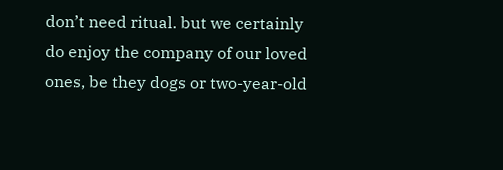don’t need ritual. but we certainly do enjoy the company of our loved ones, be they dogs or two-year-old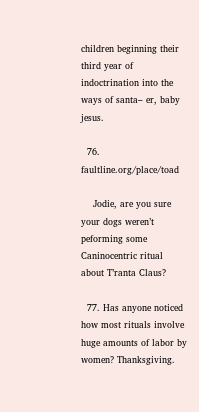children beginning their third year of indoctrination into the ways of santa– er, baby jesus.

  76. faultline.org/place/toad

    Jodie, are you sure your dogs weren’t peforming some Caninocentric ritual about T’ranta Claus?

  77. Has anyone noticed how most rituals involve huge amounts of labor by women? Thanksgiving.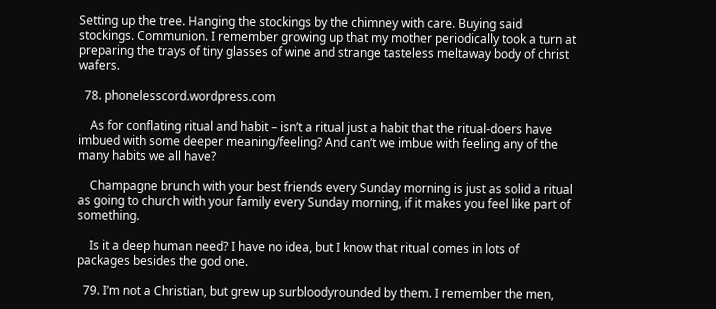Setting up the tree. Hanging the stockings by the chimney with care. Buying said stockings. Communion. I remember growing up that my mother periodically took a turn at preparing the trays of tiny glasses of wine and strange tasteless meltaway body of christ wafers.

  78. phonelesscord.wordpress.com

    As for conflating ritual and habit – isn’t a ritual just a habit that the ritual-doers have imbued with some deeper meaning/feeling? And can’t we imbue with feeling any of the many habits we all have?

    Champagne brunch with your best friends every Sunday morning is just as solid a ritual as going to church with your family every Sunday morning, if it makes you feel like part of something.

    Is it a deep human need? I have no idea, but I know that ritual comes in lots of packages besides the god one.

  79. I’m not a Christian, but grew up surbloodyrounded by them. I remember the men,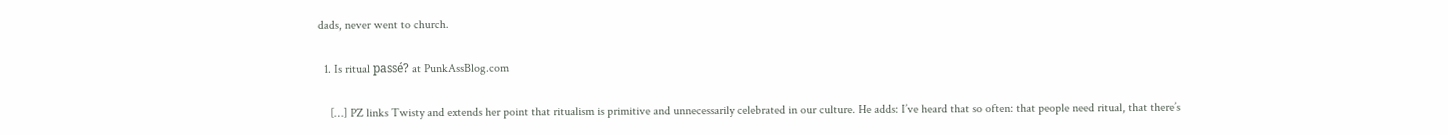dads, never went to church.

  1. Is ritual passé? at PunkAssBlog.com

    […] PZ links Twisty and extends her point that ritualism is primitive and unnecessarily celebrated in our culture. He adds: I’ve heard that so often: that people need ritual, that there’s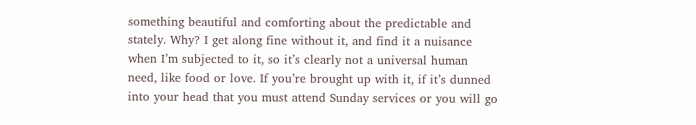something beautiful and comforting about the predictable and stately. Why? I get along fine without it, and find it a nuisance when I’m subjected to it, so it’s clearly not a universal human need, like food or love. If you’re brought up with it, if it’s dunned into your head that you must attend Sunday services or you will go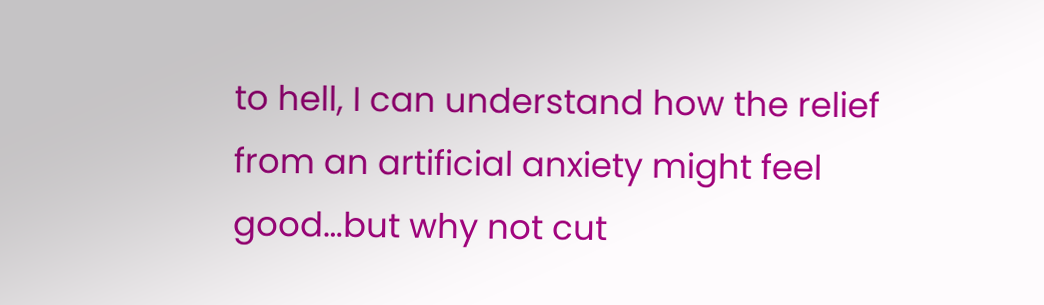to hell, I can understand how the relief from an artificial anxiety might feel good…but why not cut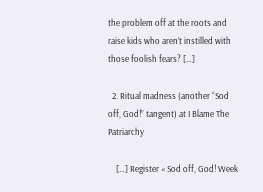the problem off at the roots and raise kids who aren’t instilled with those foolish fears? […]

  2. Ritual madness (another “Sod off, God!” tangent) at I Blame The Patriarchy

    […] Register « Sod off, God! Week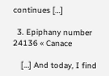continues […]

  3. Epiphany number 24136 « Canace

    […] And today, I find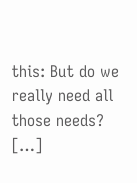this: But do we really need all those needs? […]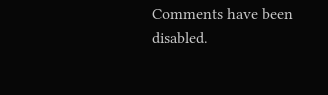Comments have been disabled.